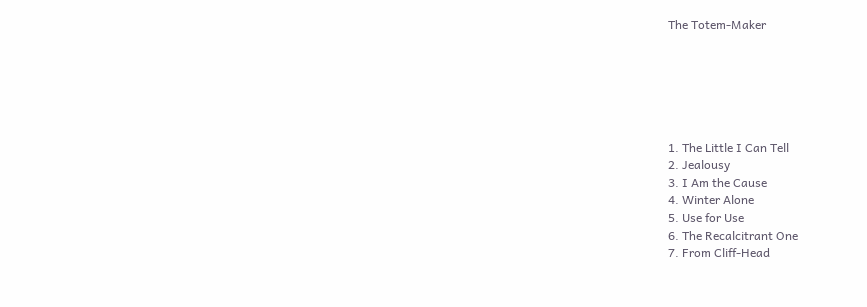The Totem-Maker






1. The Little I Can Tell
2. Jealousy
3. I Am the Cause
4. Winter Alone
5. Use for Use
6. The Recalcitrant One
7. From Cliff-Head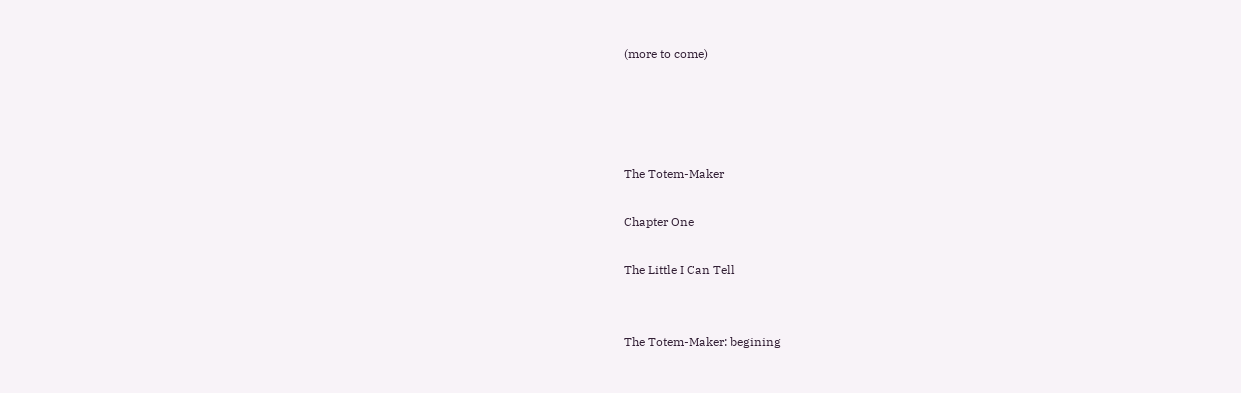(more to come)




The Totem-Maker

Chapter One

The Little I Can Tell


The Totem-Maker: begining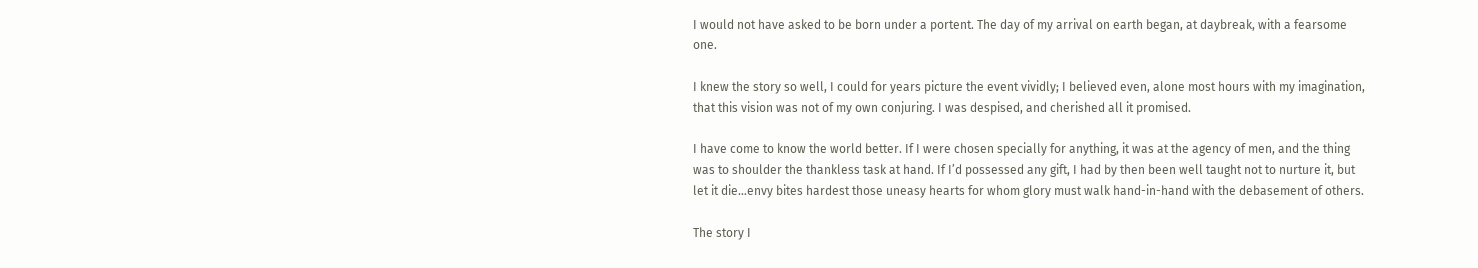I would not have asked to be born under a portent. The day of my arrival on earth began, at daybreak, with a fearsome one.

I knew the story so well, I could for years picture the event vividly; I believed even, alone most hours with my imagination, that this vision was not of my own conjuring. I was despised, and cherished all it promised.

I have come to know the world better. If I were chosen specially for anything, it was at the agency of men, and the thing was to shoulder the thankless task at hand. If I’d possessed any gift, I had by then been well taught not to nurture it, but let it die…envy bites hardest those uneasy hearts for whom glory must walk hand-in-hand with the debasement of others.

The story I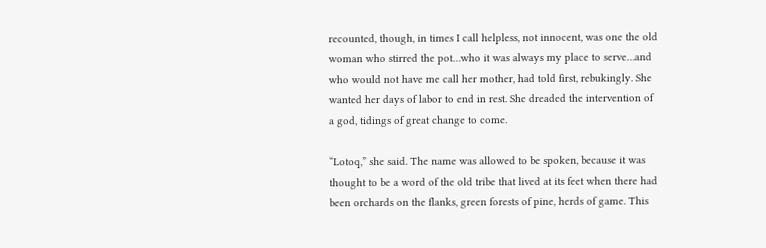recounted, though, in times I call helpless, not innocent, was one the old woman who stirred the pot…who it was always my place to serve…and who would not have me call her mother, had told first, rebukingly. She wanted her days of labor to end in rest. She dreaded the intervention of a god, tidings of great change to come.

“Lotoq,” she said. The name was allowed to be spoken, because it was thought to be a word of the old tribe that lived at its feet when there had been orchards on the flanks, green forests of pine, herds of game. This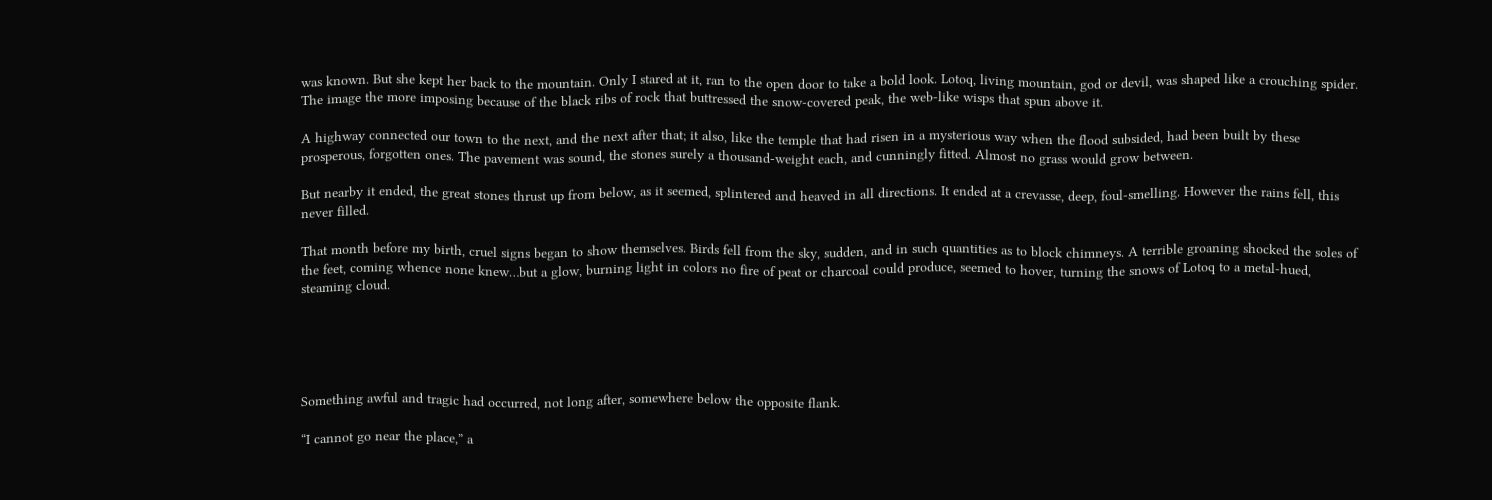was known. But she kept her back to the mountain. Only I stared at it, ran to the open door to take a bold look. Lotoq, living mountain, god or devil, was shaped like a crouching spider. The image the more imposing because of the black ribs of rock that buttressed the snow-covered peak, the web-like wisps that spun above it.

A highway connected our town to the next, and the next after that; it also, like the temple that had risen in a mysterious way when the flood subsided, had been built by these prosperous, forgotten ones. The pavement was sound, the stones surely a thousand-weight each, and cunningly fitted. Almost no grass would grow between.

But nearby it ended, the great stones thrust up from below, as it seemed, splintered and heaved in all directions. It ended at a crevasse, deep, foul-smelling. However the rains fell, this never filled.

That month before my birth, cruel signs began to show themselves. Birds fell from the sky, sudden, and in such quantities as to block chimneys. A terrible groaning shocked the soles of the feet, coming whence none knew…but a glow, burning light in colors no fire of peat or charcoal could produce, seemed to hover, turning the snows of Lotoq to a metal-hued, steaming cloud.





Something awful and tragic had occurred, not long after, somewhere below the opposite flank.

“I cannot go near the place,” a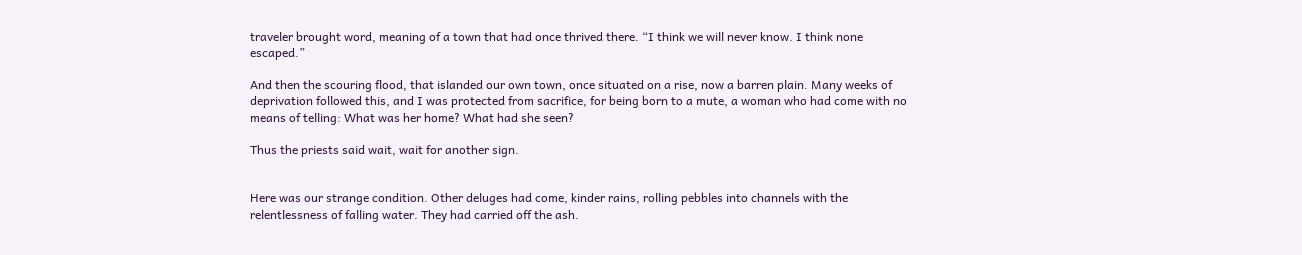traveler brought word, meaning of a town that had once thrived there. “I think we will never know. I think none escaped.”

And then the scouring flood, that islanded our own town, once situated on a rise, now a barren plain. Many weeks of deprivation followed this, and I was protected from sacrifice, for being born to a mute, a woman who had come with no means of telling: What was her home? What had she seen?

Thus the priests said wait, wait for another sign.


Here was our strange condition. Other deluges had come, kinder rains, rolling pebbles into channels with the relentlessness of falling water. They had carried off the ash.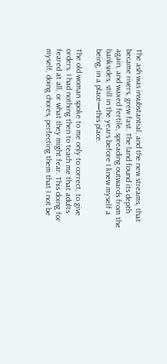The ash was insubstantial, and the new streams, that became rivers, grew fast. The land found its depth again, and waxed fertile, spreading outwards from the banksides, still in the years before I knew myself a being, in a place—this place.

The old woman spoke to me only to correct, to give orders. I had nothing then to teach me that adults feared at all, or what they might fear. This doing for myself, doing chores, perfecting them that I not be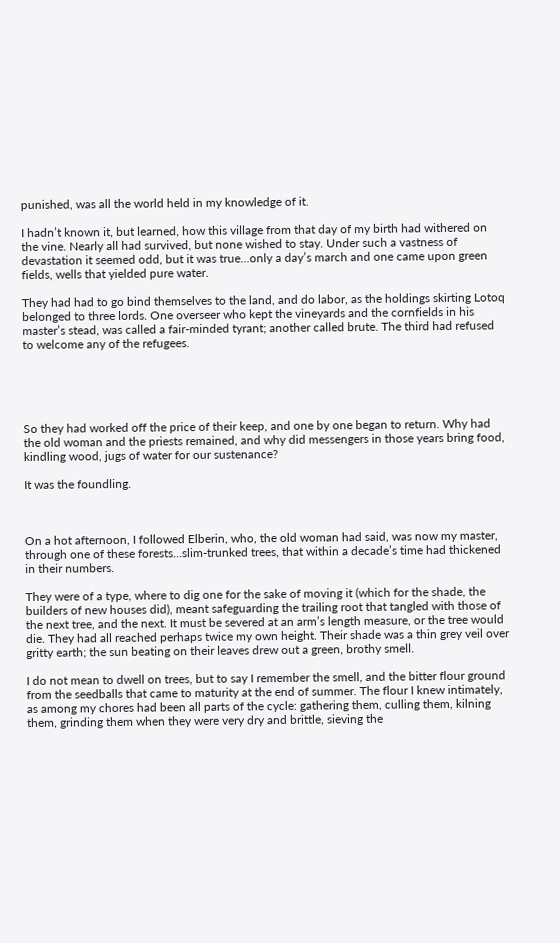punished, was all the world held in my knowledge of it.

I hadn’t known it, but learned, how this village from that day of my birth had withered on the vine. Nearly all had survived, but none wished to stay. Under such a vastness of devastation it seemed odd, but it was true…only a day’s march and one came upon green fields, wells that yielded pure water.

They had had to go bind themselves to the land, and do labor, as the holdings skirting Lotoq belonged to three lords. One overseer who kept the vineyards and the cornfields in his master’s stead, was called a fair-minded tyrant; another called brute. The third had refused to welcome any of the refugees.





So they had worked off the price of their keep, and one by one began to return. Why had the old woman and the priests remained, and why did messengers in those years bring food, kindling wood, jugs of water for our sustenance?

It was the foundling.



On a hot afternoon, I followed Elberin, who, the old woman had said, was now my master, through one of these forests…slim-trunked trees, that within a decade’s time had thickened in their numbers.

They were of a type, where to dig one for the sake of moving it (which for the shade, the builders of new houses did), meant safeguarding the trailing root that tangled with those of the next tree, and the next. It must be severed at an arm’s length measure, or the tree would die. They had all reached perhaps twice my own height. Their shade was a thin grey veil over gritty earth; the sun beating on their leaves drew out a green, brothy smell.

I do not mean to dwell on trees, but to say I remember the smell, and the bitter flour ground from the seedballs that came to maturity at the end of summer. The flour I knew intimately, as among my chores had been all parts of the cycle: gathering them, culling them, kilning them, grinding them when they were very dry and brittle, sieving the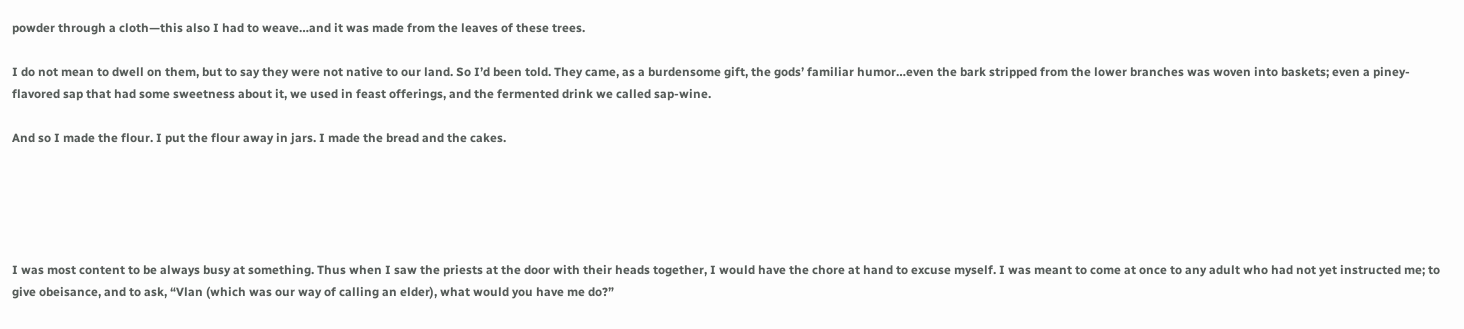powder through a cloth—this also I had to weave…and it was made from the leaves of these trees.

I do not mean to dwell on them, but to say they were not native to our land. So I’d been told. They came, as a burdensome gift, the gods’ familiar humor…even the bark stripped from the lower branches was woven into baskets; even a piney-flavored sap that had some sweetness about it, we used in feast offerings, and the fermented drink we called sap-wine.

And so I made the flour. I put the flour away in jars. I made the bread and the cakes.





I was most content to be always busy at something. Thus when I saw the priests at the door with their heads together, I would have the chore at hand to excuse myself. I was meant to come at once to any adult who had not yet instructed me; to give obeisance, and to ask, “Vlan (which was our way of calling an elder), what would you have me do?”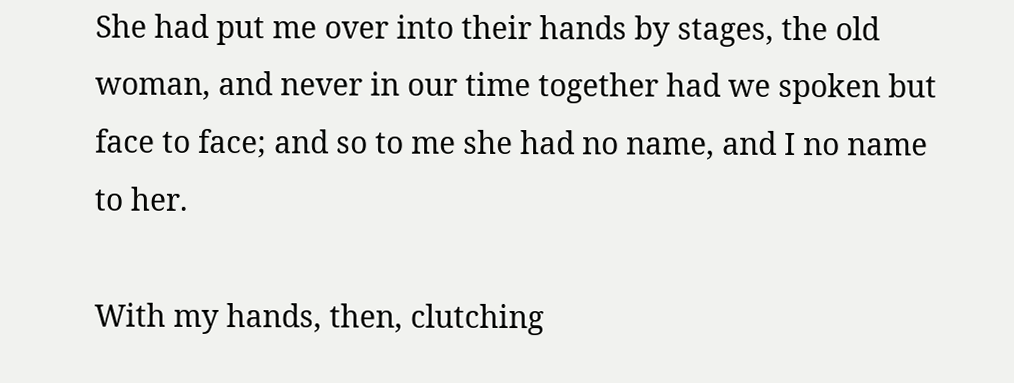She had put me over into their hands by stages, the old woman, and never in our time together had we spoken but face to face; and so to me she had no name, and I no name to her.

With my hands, then, clutching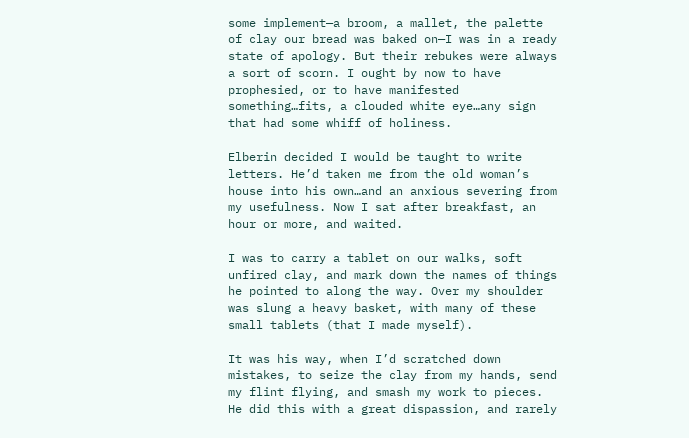some implement—a broom, a mallet, the palette of clay our bread was baked on—I was in a ready state of apology. But their rebukes were always a sort of scorn. I ought by now to have prophesied, or to have manifested something…fits, a clouded white eye…any sign that had some whiff of holiness.

Elberin decided I would be taught to write letters. He’d taken me from the old woman’s house into his own…and an anxious severing from my usefulness. Now I sat after breakfast, an hour or more, and waited.

I was to carry a tablet on our walks, soft unfired clay, and mark down the names of things he pointed to along the way. Over my shoulder was slung a heavy basket, with many of these small tablets (that I made myself).

It was his way, when I’d scratched down mistakes, to seize the clay from my hands, send my flint flying, and smash my work to pieces. He did this with a great dispassion, and rarely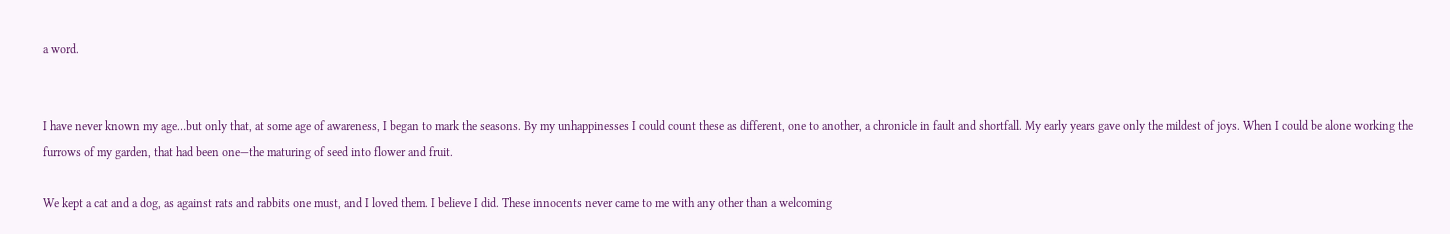a word.


I have never known my age…but only that, at some age of awareness, I began to mark the seasons. By my unhappinesses I could count these as different, one to another, a chronicle in fault and shortfall. My early years gave only the mildest of joys. When I could be alone working the furrows of my garden, that had been one—the maturing of seed into flower and fruit.

We kept a cat and a dog, as against rats and rabbits one must, and I loved them. I believe I did. These innocents never came to me with any other than a welcoming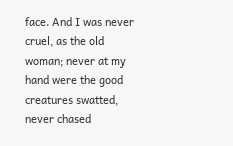face. And I was never cruel, as the old woman; never at my hand were the good creatures swatted, never chased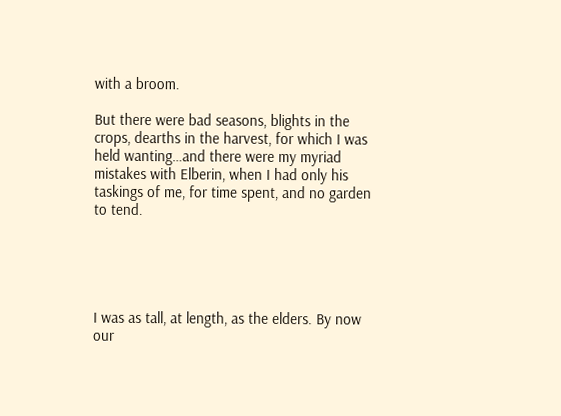with a broom.

But there were bad seasons, blights in the crops, dearths in the harvest, for which I was held wanting…and there were my myriad mistakes with Elberin, when I had only his taskings of me, for time spent, and no garden to tend.





I was as tall, at length, as the elders. By now our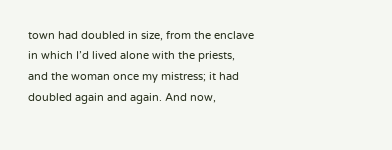town had doubled in size, from the enclave in which I’d lived alone with the priests, and the woman once my mistress; it had doubled again and again. And now,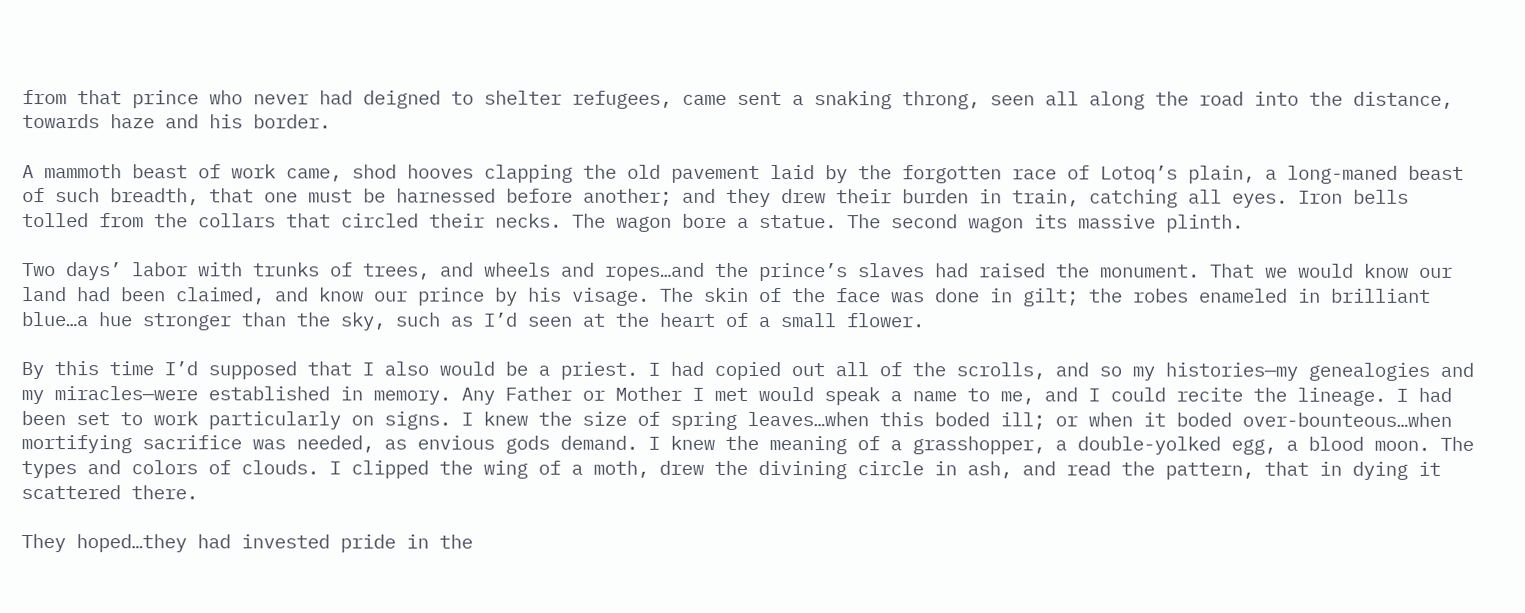from that prince who never had deigned to shelter refugees, came sent a snaking throng, seen all along the road into the distance, towards haze and his border.

A mammoth beast of work came, shod hooves clapping the old pavement laid by the forgotten race of Lotoq’s plain, a long-maned beast of such breadth, that one must be harnessed before another; and they drew their burden in train, catching all eyes. Iron bells tolled from the collars that circled their necks. The wagon bore a statue. The second wagon its massive plinth.

Two days’ labor with trunks of trees, and wheels and ropes…and the prince’s slaves had raised the monument. That we would know our land had been claimed, and know our prince by his visage. The skin of the face was done in gilt; the robes enameled in brilliant blue…a hue stronger than the sky, such as I’d seen at the heart of a small flower.

By this time I’d supposed that I also would be a priest. I had copied out all of the scrolls, and so my histories—my genealogies and my miracles—were established in memory. Any Father or Mother I met would speak a name to me, and I could recite the lineage. I had been set to work particularly on signs. I knew the size of spring leaves…when this boded ill; or when it boded over-bounteous…when mortifying sacrifice was needed, as envious gods demand. I knew the meaning of a grasshopper, a double-yolked egg, a blood moon. The types and colors of clouds. I clipped the wing of a moth, drew the divining circle in ash, and read the pattern, that in dying it scattered there.

They hoped…they had invested pride in the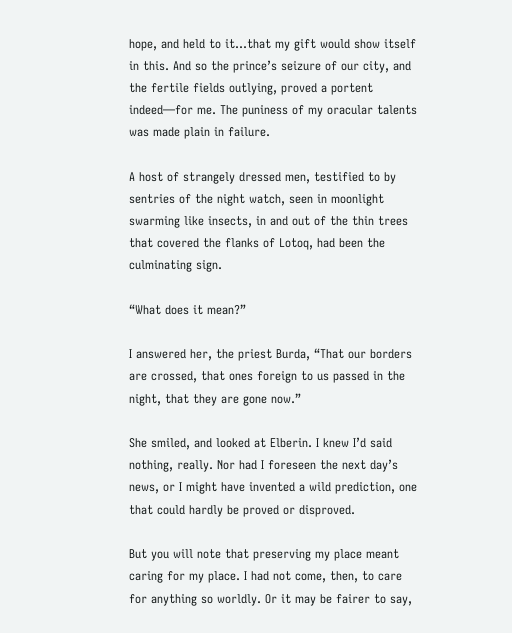hope, and held to it…that my gift would show itself in this. And so the prince’s seizure of our city, and the fertile fields outlying, proved a portent indeed—for me. The puniness of my oracular talents was made plain in failure.

A host of strangely dressed men, testified to by sentries of the night watch, seen in moonlight swarming like insects, in and out of the thin trees that covered the flanks of Lotoq, had been the culminating sign.

“What does it mean?”

I answered her, the priest Burda, “That our borders are crossed, that ones foreign to us passed in the night, that they are gone now.”

She smiled, and looked at Elberin. I knew I’d said nothing, really. Nor had I foreseen the next day’s news, or I might have invented a wild prediction, one that could hardly be proved or disproved.

But you will note that preserving my place meant caring for my place. I had not come, then, to care for anything so worldly. Or it may be fairer to say,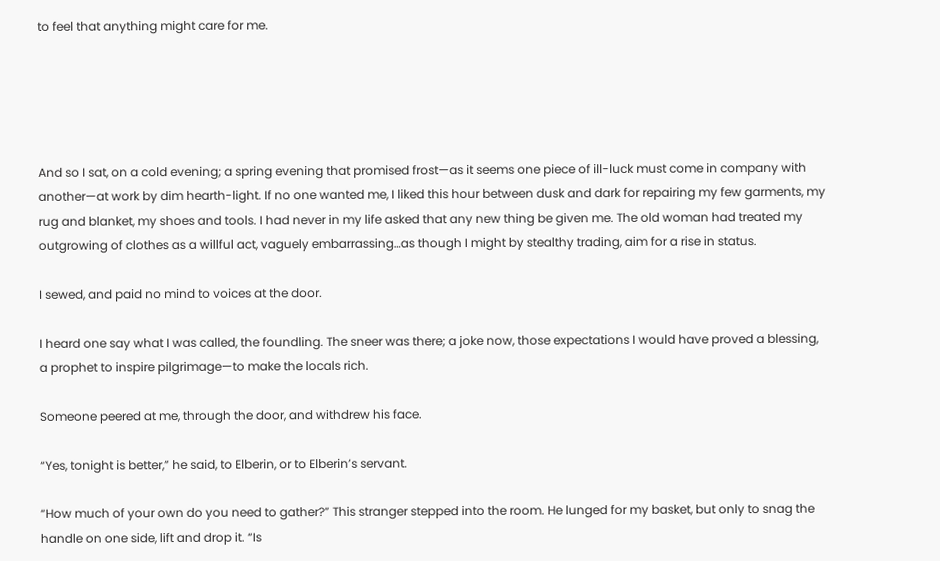to feel that anything might care for me.





And so I sat, on a cold evening; a spring evening that promised frost—as it seems one piece of ill-luck must come in company with another—at work by dim hearth-light. If no one wanted me, I liked this hour between dusk and dark for repairing my few garments, my rug and blanket, my shoes and tools. I had never in my life asked that any new thing be given me. The old woman had treated my outgrowing of clothes as a willful act, vaguely embarrassing…as though I might by stealthy trading, aim for a rise in status.

I sewed, and paid no mind to voices at the door.

I heard one say what I was called, the foundling. The sneer was there; a joke now, those expectations I would have proved a blessing, a prophet to inspire pilgrimage—to make the locals rich.

Someone peered at me, through the door, and withdrew his face.

“Yes, tonight is better,” he said, to Elberin, or to Elberin’s servant.

“How much of your own do you need to gather?” This stranger stepped into the room. He lunged for my basket, but only to snag the handle on one side, lift and drop it. “Is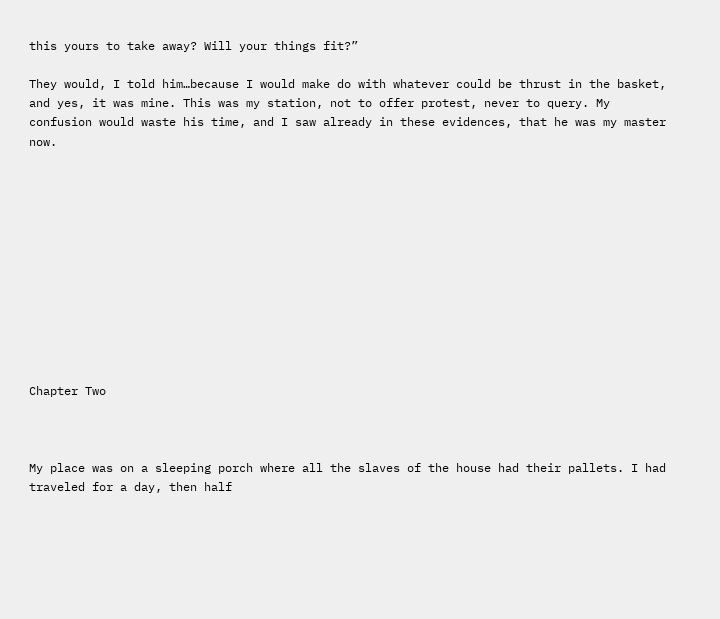this yours to take away? Will your things fit?”

They would, I told him…because I would make do with whatever could be thrust in the basket, and yes, it was mine. This was my station, not to offer protest, never to query. My confusion would waste his time, and I saw already in these evidences, that he was my master now.












Chapter Two



My place was on a sleeping porch where all the slaves of the house had their pallets. I had traveled for a day, then half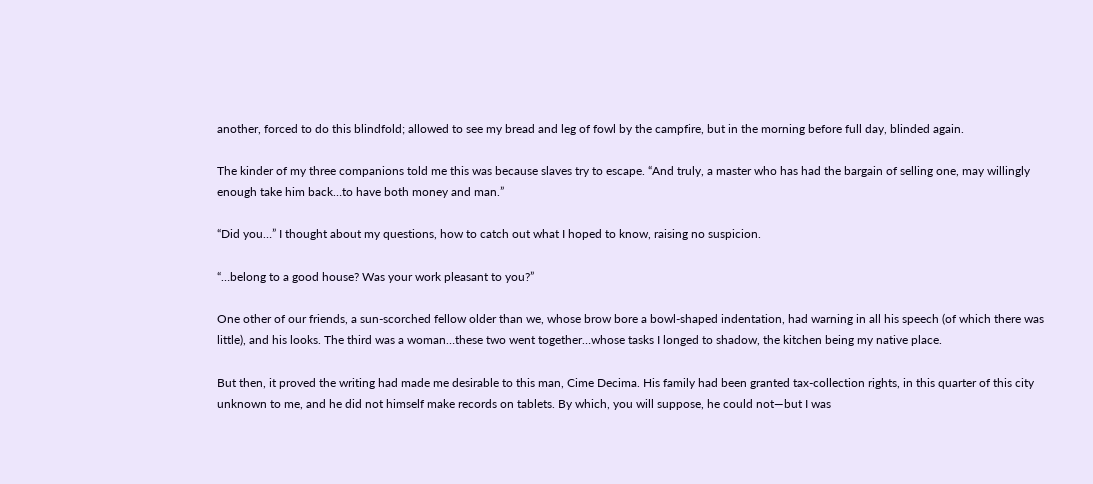another, forced to do this blindfold; allowed to see my bread and leg of fowl by the campfire, but in the morning before full day, blinded again.

The kinder of my three companions told me this was because slaves try to escape. “And truly, a master who has had the bargain of selling one, may willingly enough take him back…to have both money and man.”

“Did you…” I thought about my questions, how to catch out what I hoped to know, raising no suspicion.

“…belong to a good house? Was your work pleasant to you?”

One other of our friends, a sun-scorched fellow older than we, whose brow bore a bowl-shaped indentation, had warning in all his speech (of which there was little), and his looks. The third was a woman…these two went together…whose tasks I longed to shadow, the kitchen being my native place.

But then, it proved the writing had made me desirable to this man, Cime Decima. His family had been granted tax-collection rights, in this quarter of this city unknown to me, and he did not himself make records on tablets. By which, you will suppose, he could not—but I was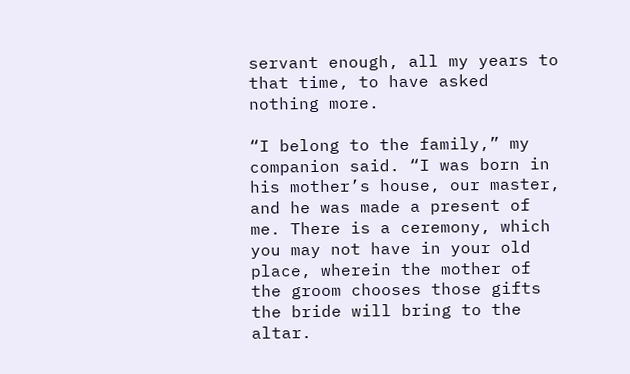servant enough, all my years to that time, to have asked nothing more.

“I belong to the family,” my companion said. “I was born in his mother’s house, our master, and he was made a present of me. There is a ceremony, which you may not have in your old place, wherein the mother of the groom chooses those gifts the bride will bring to the altar.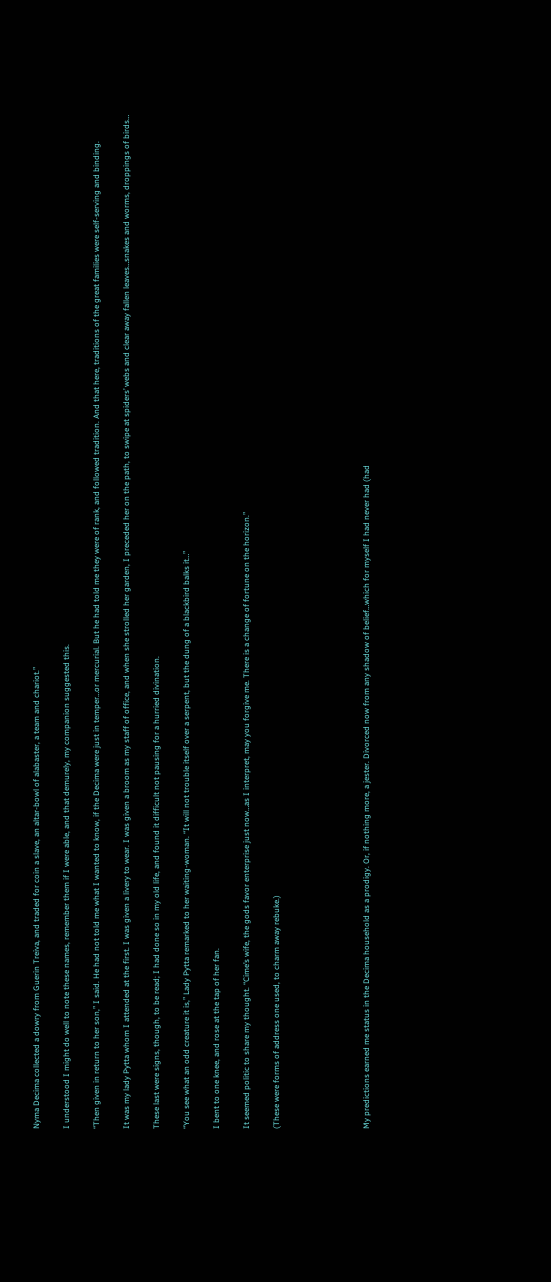Nyma Decima collected a dowry from Guerin Treiva, and traded for coin a slave, an altar-bowl of alabaster, a team and chariot.”

I understood I might do well to note these names, remember them if I were able, and that demurely, my companion suggested this.

“Then given in return to her son,” I said. He had not told me what I wanted to know, if the Decima were just in temper…or mercurial. But he had told me they were of rank, and followed tradition. And that here, traditions of the great families were self-serving and binding.

It was my lady Pytta whom I attended at the first. I was given a livery to wear. I was given a broom as my staff of office, and when she strolled her garden, I preceded her on the path, to swipe at spiders’ webs and clear away fallen leaves…snakes and worms, droppings of birds…

These last were signs, though, to be read; I had done so in my old life, and found it difficult not pausing for a hurried divination.

“You see what an odd creature it is,” Lady Pytta remarked to her waiting-woman. “It will not trouble itself over a serpent, but the dung of a blackbird balks it…”

I bent to one knee, and rose at the tap of her fan.

It seemed politic to share my thought. “Cime’s wife, the gods favor enterprise just now…as I interpret, may you forgive me. There is a change of fortune on the horizon.”

(These were forms of address one used, to charm away rebuke.)





My predictions earned me status in the Decima household as a prodigy. Or, if nothing more, a jester. Divorced now from any shadow of belief…which for myself I had never had (had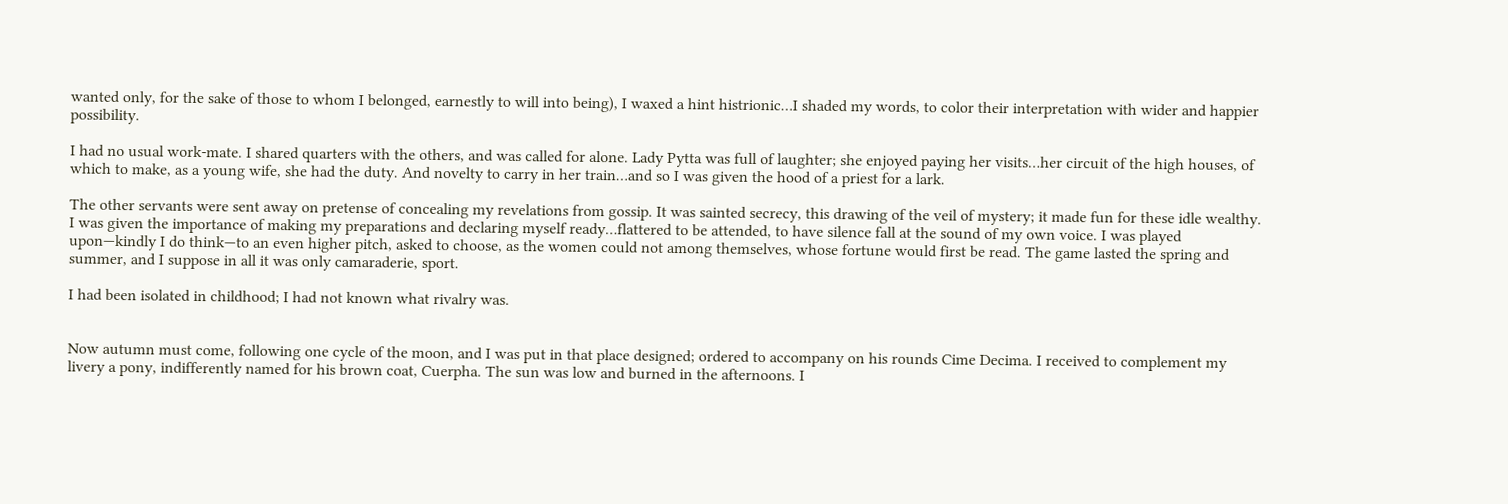wanted only, for the sake of those to whom I belonged, earnestly to will into being), I waxed a hint histrionic…I shaded my words, to color their interpretation with wider and happier possibility.

I had no usual work-mate. I shared quarters with the others, and was called for alone. Lady Pytta was full of laughter; she enjoyed paying her visits…her circuit of the high houses, of which to make, as a young wife, she had the duty. And novelty to carry in her train…and so I was given the hood of a priest for a lark.

The other servants were sent away on pretense of concealing my revelations from gossip. It was sainted secrecy, this drawing of the veil of mystery; it made fun for these idle wealthy. I was given the importance of making my preparations and declaring myself ready…flattered to be attended, to have silence fall at the sound of my own voice. I was played upon—kindly I do think—to an even higher pitch, asked to choose, as the women could not among themselves, whose fortune would first be read. The game lasted the spring and summer, and I suppose in all it was only camaraderie, sport.

I had been isolated in childhood; I had not known what rivalry was.


Now autumn must come, following one cycle of the moon, and I was put in that place designed; ordered to accompany on his rounds Cime Decima. I received to complement my livery a pony, indifferently named for his brown coat, Cuerpha. The sun was low and burned in the afternoons. I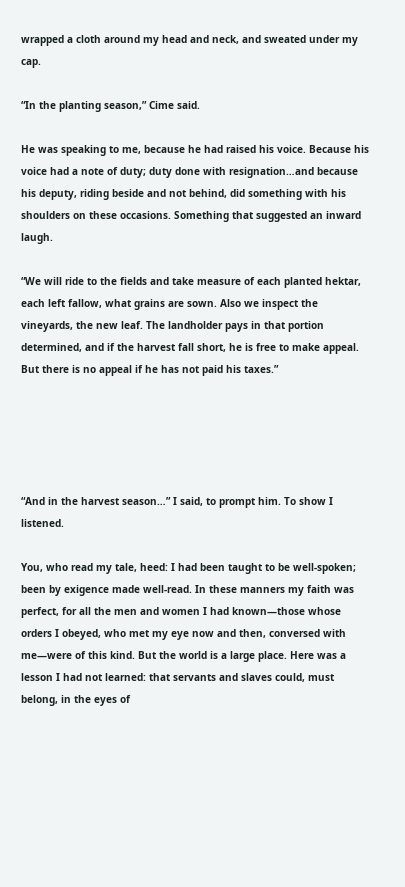wrapped a cloth around my head and neck, and sweated under my cap.

“In the planting season,” Cime said.

He was speaking to me, because he had raised his voice. Because his voice had a note of duty; duty done with resignation…and because his deputy, riding beside and not behind, did something with his shoulders on these occasions. Something that suggested an inward laugh.

“We will ride to the fields and take measure of each planted hektar, each left fallow, what grains are sown. Also we inspect the vineyards, the new leaf. The landholder pays in that portion determined, and if the harvest fall short, he is free to make appeal. But there is no appeal if he has not paid his taxes.”





“And in the harvest season…” I said, to prompt him. To show I listened.

You, who read my tale, heed: I had been taught to be well-spoken; been by exigence made well-read. In these manners my faith was perfect, for all the men and women I had known—those whose orders I obeyed, who met my eye now and then, conversed with me—were of this kind. But the world is a large place. Here was a lesson I had not learned: that servants and slaves could, must belong, in the eyes of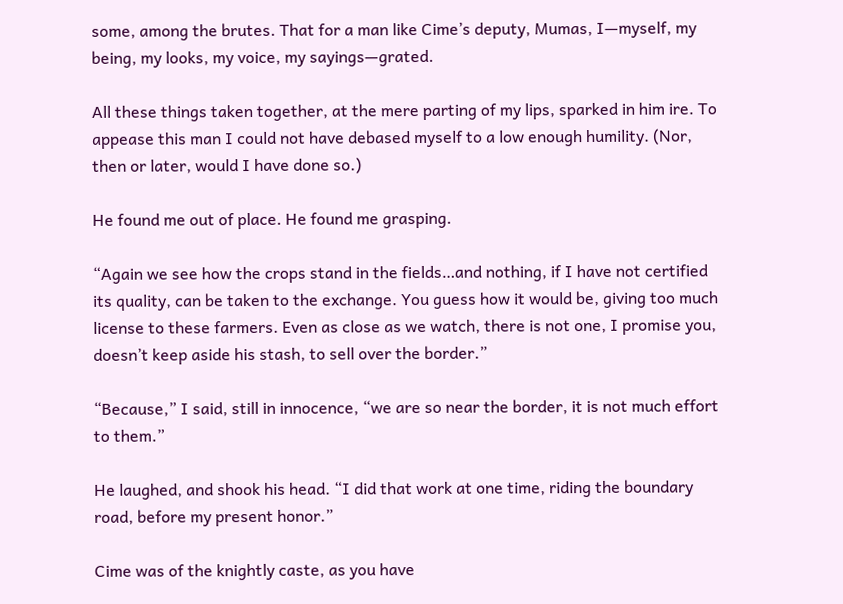some, among the brutes. That for a man like Cime’s deputy, Mumas, I—myself, my being, my looks, my voice, my sayings—grated.

All these things taken together, at the mere parting of my lips, sparked in him ire. To appease this man I could not have debased myself to a low enough humility. (Nor, then or later, would I have done so.)

He found me out of place. He found me grasping.

“Again we see how the crops stand in the fields…and nothing, if I have not certified its quality, can be taken to the exchange. You guess how it would be, giving too much license to these farmers. Even as close as we watch, there is not one, I promise you, doesn’t keep aside his stash, to sell over the border.”

“Because,” I said, still in innocence, “we are so near the border, it is not much effort to them.”

He laughed, and shook his head. “I did that work at one time, riding the boundary road, before my present honor.”

Cime was of the knightly caste, as you have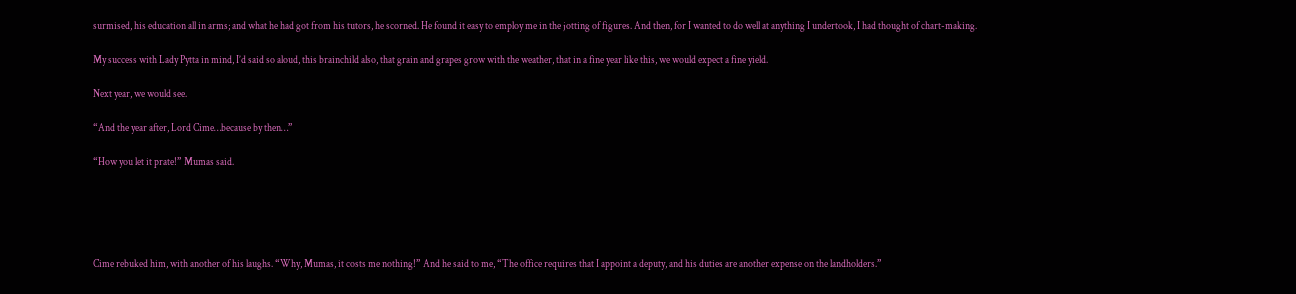surmised, his education all in arms; and what he had got from his tutors, he scorned. He found it easy to employ me in the jotting of figures. And then, for I wanted to do well at anything I undertook, I had thought of chart-making.

My success with Lady Pytta in mind, I’d said so aloud, this brainchild also, that grain and grapes grow with the weather, that in a fine year like this, we would expect a fine yield.

Next year, we would see.

“And the year after, Lord Cime…because by then…”

“How you let it prate!” Mumas said.





Cime rebuked him, with another of his laughs. “Why, Mumas, it costs me nothing!” And he said to me, “The office requires that I appoint a deputy, and his duties are another expense on the landholders.”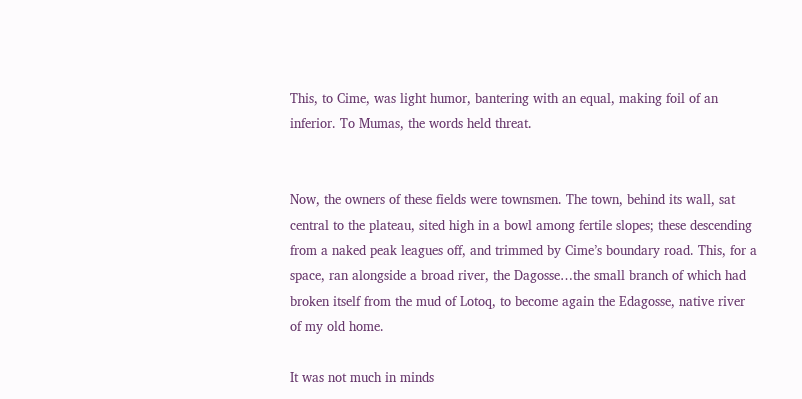This, to Cime, was light humor, bantering with an equal, making foil of an inferior. To Mumas, the words held threat.


Now, the owners of these fields were townsmen. The town, behind its wall, sat central to the plateau, sited high in a bowl among fertile slopes; these descending from a naked peak leagues off, and trimmed by Cime’s boundary road. This, for a space, ran alongside a broad river, the Dagosse…the small branch of which had broken itself from the mud of Lotoq, to become again the Edagosse, native river of my old home.

It was not much in minds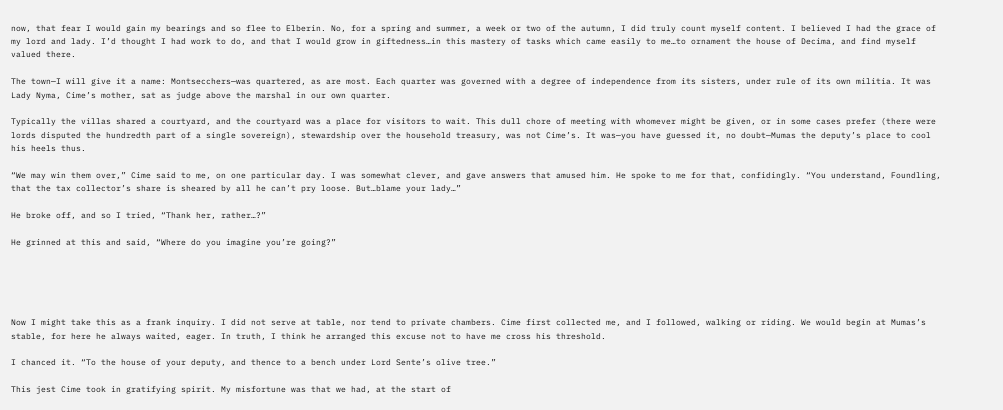now, that fear I would gain my bearings and so flee to Elberin. No, for a spring and summer, a week or two of the autumn, I did truly count myself content. I believed I had the grace of my lord and lady. I’d thought I had work to do, and that I would grow in giftedness…in this mastery of tasks which came easily to me…to ornament the house of Decima, and find myself valued there.

The town—I will give it a name: Montsecchers—was quartered, as are most. Each quarter was governed with a degree of independence from its sisters, under rule of its own militia. It was Lady Nyma, Cime’s mother, sat as judge above the marshal in our own quarter.

Typically the villas shared a courtyard, and the courtyard was a place for visitors to wait. This dull chore of meeting with whomever might be given, or in some cases prefer (there were lords disputed the hundredth part of a single sovereign), stewardship over the household treasury, was not Cime’s. It was—you have guessed it, no doubt—Mumas the deputy’s place to cool his heels thus.

“We may win them over,” Cime said to me, on one particular day. I was somewhat clever, and gave answers that amused him. He spoke to me for that, confidingly. “You understand, Foundling, that the tax collector’s share is sheared by all he can’t pry loose. But…blame your lady…”

He broke off, and so I tried, “Thank her, rather…?”

He grinned at this and said, “Where do you imagine you’re going?”





Now I might take this as a frank inquiry. I did not serve at table, nor tend to private chambers. Cime first collected me, and I followed, walking or riding. We would begin at Mumas’s stable, for here he always waited, eager. In truth, I think he arranged this excuse not to have me cross his threshold.

I chanced it. “To the house of your deputy, and thence to a bench under Lord Sente’s olive tree.”

This jest Cime took in gratifying spirit. My misfortune was that we had, at the start of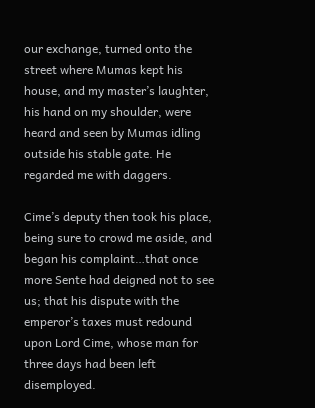our exchange, turned onto the street where Mumas kept his house, and my master’s laughter, his hand on my shoulder, were heard and seen by Mumas idling outside his stable gate. He regarded me with daggers.

Cime’s deputy then took his place, being sure to crowd me aside, and began his complaint…that once more Sente had deigned not to see us; that his dispute with the emperor’s taxes must redound upon Lord Cime, whose man for three days had been left disemployed.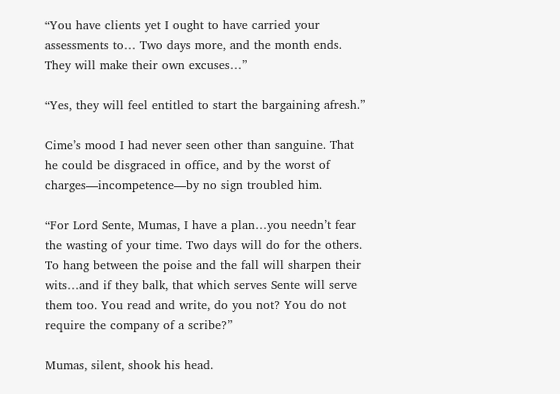“You have clients yet I ought to have carried your assessments to… Two days more, and the month ends. They will make their own excuses…”

“Yes, they will feel entitled to start the bargaining afresh.”

Cime’s mood I had never seen other than sanguine. That he could be disgraced in office, and by the worst of charges—incompetence—by no sign troubled him.

“For Lord Sente, Mumas, I have a plan…you needn’t fear the wasting of your time. Two days will do for the others. To hang between the poise and the fall will sharpen their wits…and if they balk, that which serves Sente will serve them too. You read and write, do you not? You do not require the company of a scribe?”

Mumas, silent, shook his head.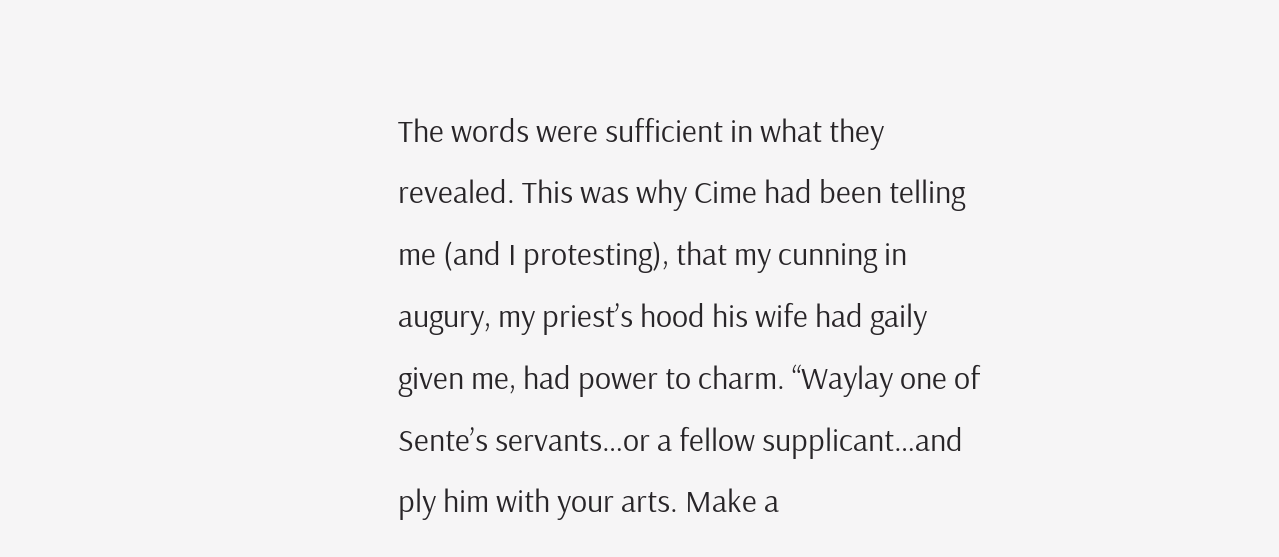The words were sufficient in what they revealed. This was why Cime had been telling me (and I protesting), that my cunning in augury, my priest’s hood his wife had gaily given me, had power to charm. “Waylay one of Sente’s servants…or a fellow supplicant…and ply him with your arts. Make a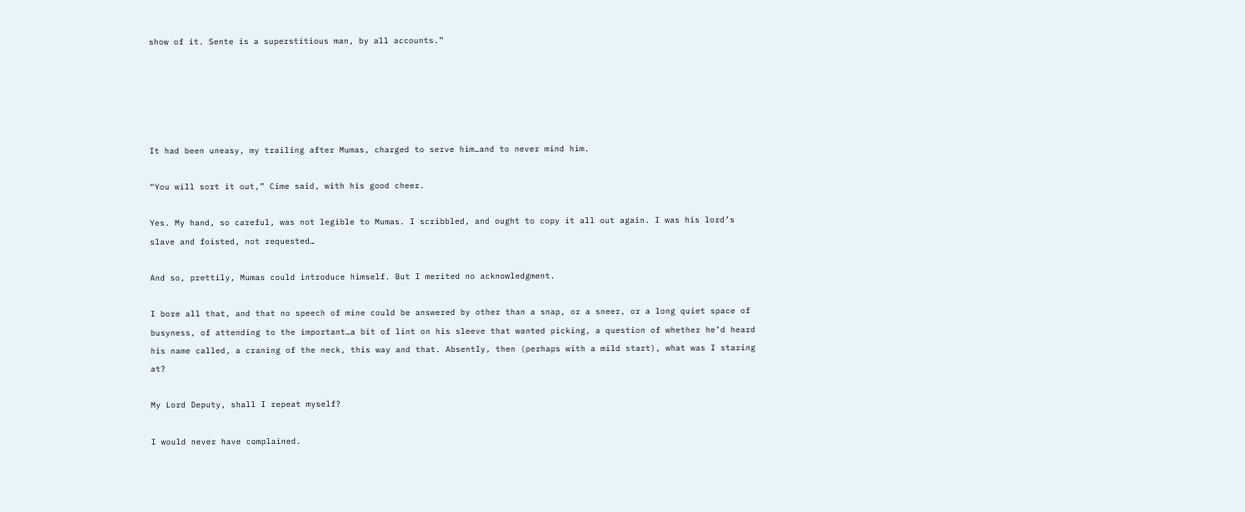show of it. Sente is a superstitious man, by all accounts.”





It had been uneasy, my trailing after Mumas, charged to serve him…and to never mind him.

“You will sort it out,” Cime said, with his good cheer.

Yes. My hand, so careful, was not legible to Mumas. I scribbled, and ought to copy it all out again. I was his lord’s slave and foisted, not requested…

And so, prettily, Mumas could introduce himself. But I merited no acknowledgment.

I bore all that, and that no speech of mine could be answered by other than a snap, or a sneer, or a long quiet space of busyness, of attending to the important…a bit of lint on his sleeve that wanted picking, a question of whether he’d heard his name called, a craning of the neck, this way and that. Absently, then (perhaps with a mild start), what was I staring at?

My Lord Deputy, shall I repeat myself?

I would never have complained.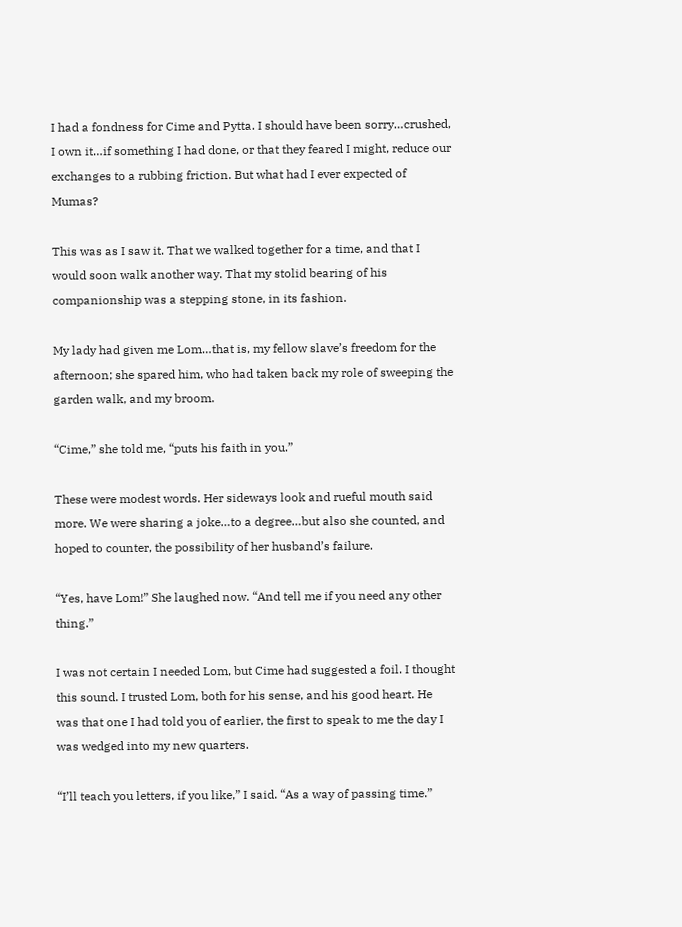I had a fondness for Cime and Pytta. I should have been sorry…crushed, I own it…if something I had done, or that they feared I might, reduce our exchanges to a rubbing friction. But what had I ever expected of Mumas?

This was as I saw it. That we walked together for a time, and that I would soon walk another way. That my stolid bearing of his companionship was a stepping stone, in its fashion.

My lady had given me Lom…that is, my fellow slave’s freedom for the afternoon; she spared him, who had taken back my role of sweeping the garden walk, and my broom.

“Cime,” she told me, “puts his faith in you.”

These were modest words. Her sideways look and rueful mouth said more. We were sharing a joke…to a degree…but also she counted, and hoped to counter, the possibility of her husband’s failure.

“Yes, have Lom!” She laughed now. “And tell me if you need any other thing.”

I was not certain I needed Lom, but Cime had suggested a foil. I thought this sound. I trusted Lom, both for his sense, and his good heart. He was that one I had told you of earlier, the first to speak to me the day I was wedged into my new quarters.

“I’ll teach you letters, if you like,” I said. “As a way of passing time.”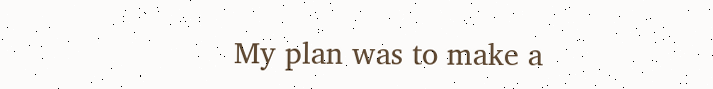My plan was to make a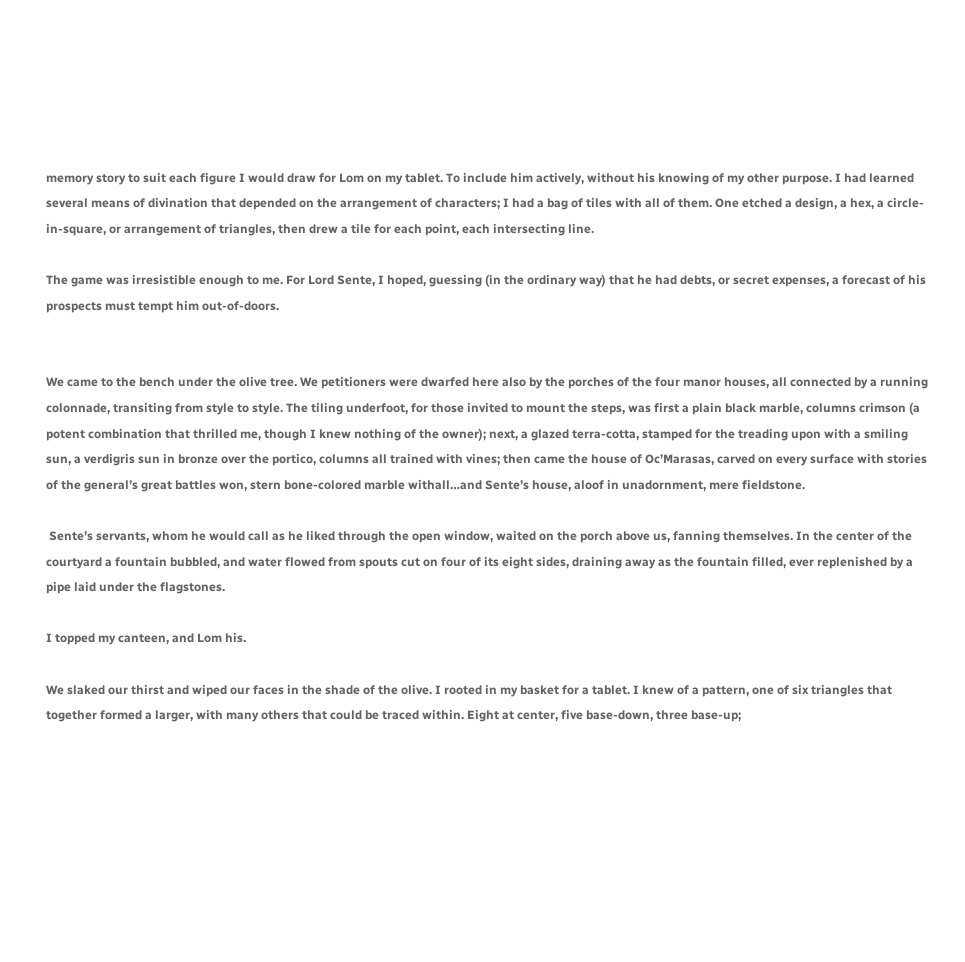memory story to suit each figure I would draw for Lom on my tablet. To include him actively, without his knowing of my other purpose. I had learned several means of divination that depended on the arrangement of characters; I had a bag of tiles with all of them. One etched a design, a hex, a circle-in-square, or arrangement of triangles, then drew a tile for each point, each intersecting line.

The game was irresistible enough to me. For Lord Sente, I hoped, guessing (in the ordinary way) that he had debts, or secret expenses, a forecast of his prospects must tempt him out-of-doors.


We came to the bench under the olive tree. We petitioners were dwarfed here also by the porches of the four manor houses, all connected by a running colonnade, transiting from style to style. The tiling underfoot, for those invited to mount the steps, was first a plain black marble, columns crimson (a potent combination that thrilled me, though I knew nothing of the owner); next, a glazed terra-cotta, stamped for the treading upon with a smiling sun, a verdigris sun in bronze over the portico, columns all trained with vines; then came the house of Oc’Marasas, carved on every surface with stories of the general’s great battles won, stern bone-colored marble withall…and Sente’s house, aloof in unadornment, mere fieldstone.

 Sente’s servants, whom he would call as he liked through the open window, waited on the porch above us, fanning themselves. In the center of the courtyard a fountain bubbled, and water flowed from spouts cut on four of its eight sides, draining away as the fountain filled, ever replenished by a pipe laid under the flagstones.

I topped my canteen, and Lom his.

We slaked our thirst and wiped our faces in the shade of the olive. I rooted in my basket for a tablet. I knew of a pattern, one of six triangles that together formed a larger, with many others that could be traced within. Eight at center, five base-down, three base-up;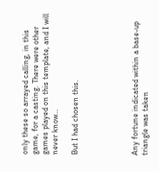only these so arrayed calling, in this game, for a casting. There were other games played on this template, and I will never know…

But I had chosen this.





Any fortune indicated within a base-up triangle was taken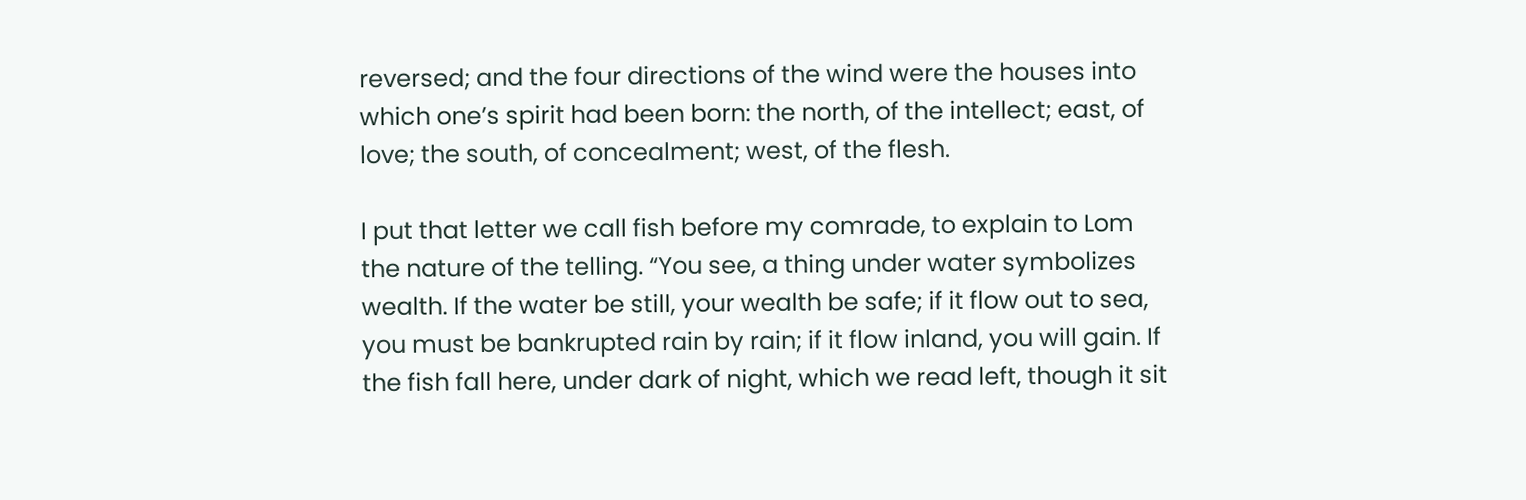reversed; and the four directions of the wind were the houses into which one’s spirit had been born: the north, of the intellect; east, of love; the south, of concealment; west, of the flesh.

I put that letter we call fish before my comrade, to explain to Lom the nature of the telling. “You see, a thing under water symbolizes wealth. If the water be still, your wealth be safe; if it flow out to sea, you must be bankrupted rain by rain; if it flow inland, you will gain. If the fish fall here, under dark of night, which we read left, though it sit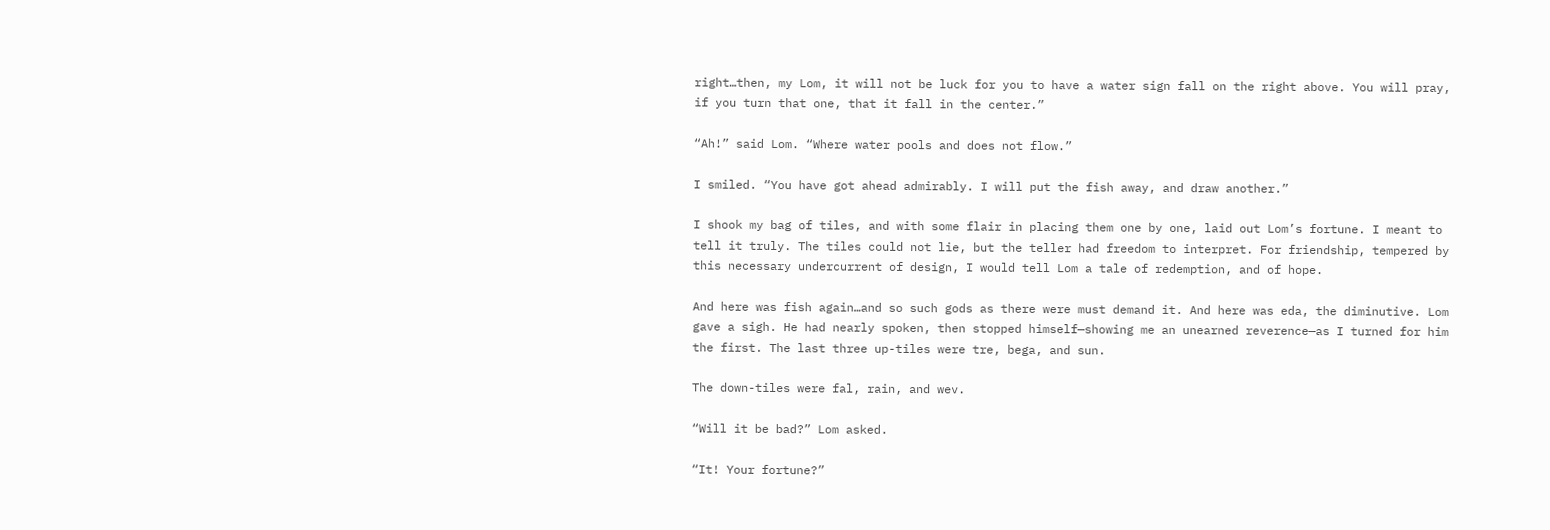right…then, my Lom, it will not be luck for you to have a water sign fall on the right above. You will pray, if you turn that one, that it fall in the center.”

“Ah!” said Lom. “Where water pools and does not flow.”

I smiled. “You have got ahead admirably. I will put the fish away, and draw another.”

I shook my bag of tiles, and with some flair in placing them one by one, laid out Lom’s fortune. I meant to tell it truly. The tiles could not lie, but the teller had freedom to interpret. For friendship, tempered by this necessary undercurrent of design, I would tell Lom a tale of redemption, and of hope.

And here was fish again…and so such gods as there were must demand it. And here was eda, the diminutive. Lom gave a sigh. He had nearly spoken, then stopped himself—showing me an unearned reverence—as I turned for him the first. The last three up-tiles were tre, bega, and sun.

The down-tiles were fal, rain, and wev.

“Will it be bad?” Lom asked.

“It! Your fortune?”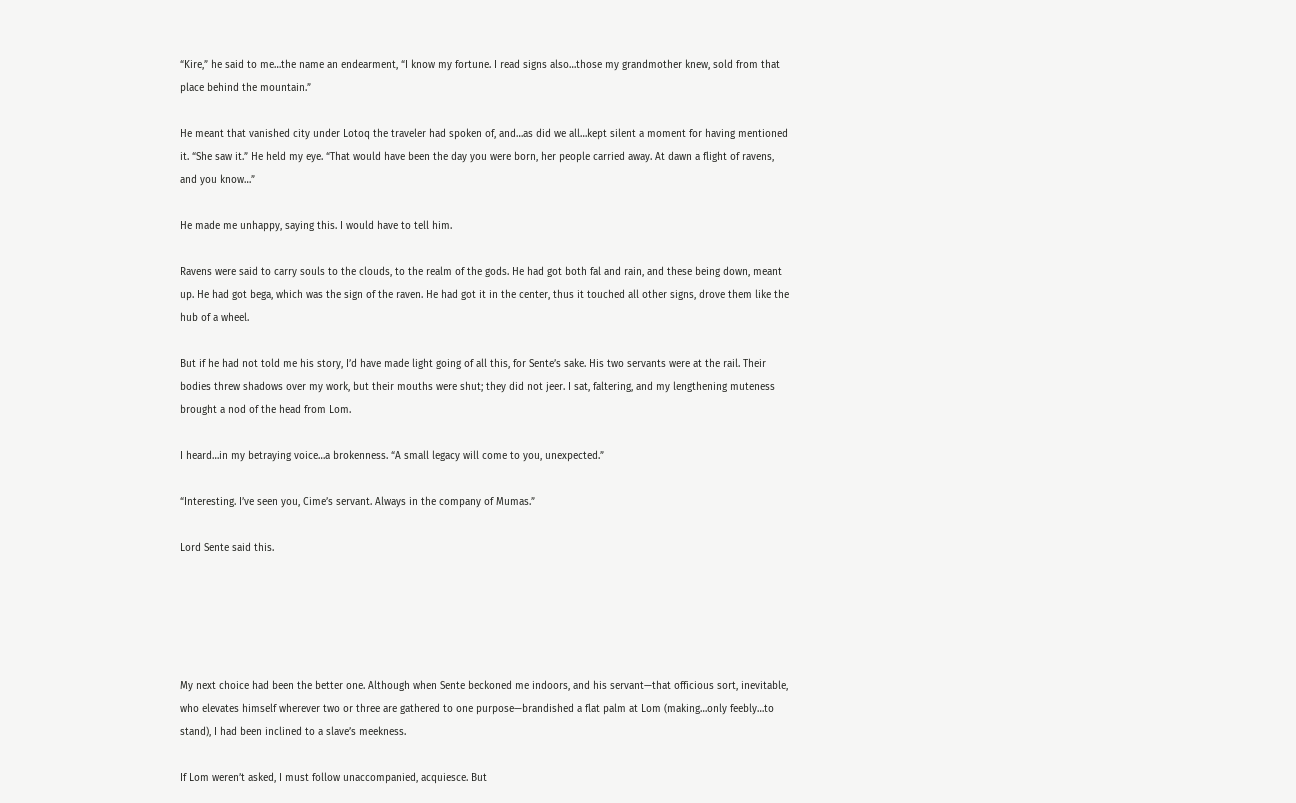“Kire,” he said to me…the name an endearment, “I know my fortune. I read signs also…those my grandmother knew, sold from that place behind the mountain.”

He meant that vanished city under Lotoq the traveler had spoken of, and…as did we all…kept silent a moment for having mentioned it. “She saw it.” He held my eye. “That would have been the day you were born, her people carried away. At dawn a flight of ravens, and you know…”

He made me unhappy, saying this. I would have to tell him.

Ravens were said to carry souls to the clouds, to the realm of the gods. He had got both fal and rain, and these being down, meant up. He had got bega, which was the sign of the raven. He had got it in the center, thus it touched all other signs, drove them like the hub of a wheel.

But if he had not told me his story, I’d have made light going of all this, for Sente’s sake. His two servants were at the rail. Their bodies threw shadows over my work, but their mouths were shut; they did not jeer. I sat, faltering, and my lengthening muteness brought a nod of the head from Lom.

I heard…in my betraying voice…a brokenness. “A small legacy will come to you, unexpected.”

“Interesting. I’ve seen you, Cime’s servant. Always in the company of Mumas.”

Lord Sente said this.





My next choice had been the better one. Although when Sente beckoned me indoors, and his servant—that officious sort, inevitable, who elevates himself wherever two or three are gathered to one purpose—brandished a flat palm at Lom (making…only feebly…to stand), I had been inclined to a slave’s meekness.

If Lom weren’t asked, I must follow unaccompanied, acquiesce. But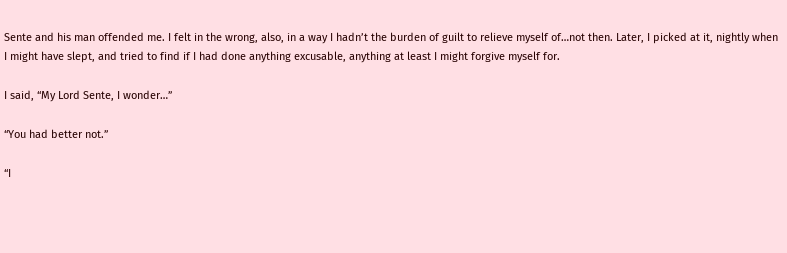Sente and his man offended me. I felt in the wrong, also, in a way I hadn’t the burden of guilt to relieve myself of…not then. Later, I picked at it, nightly when I might have slept, and tried to find if I had done anything excusable, anything at least I might forgive myself for.

I said, “My Lord Sente, I wonder…”

“You had better not.”

“I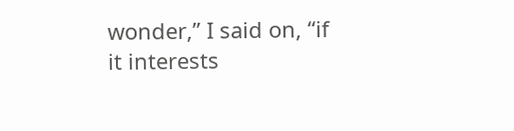wonder,” I said on, “if it interests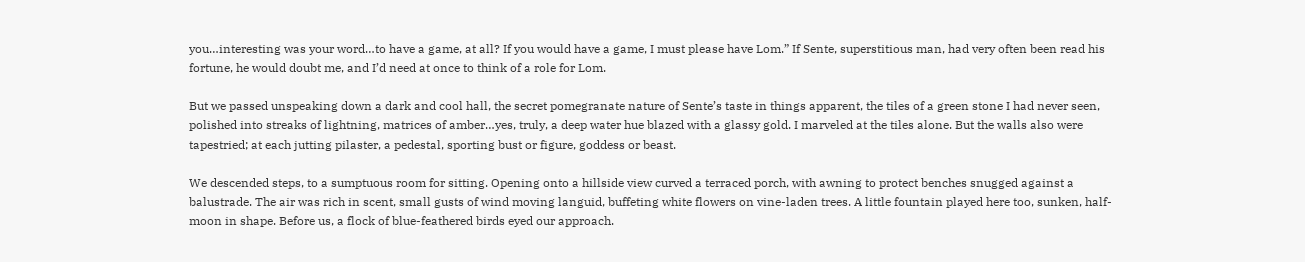you…interesting was your word…to have a game, at all? If you would have a game, I must please have Lom.” If Sente, superstitious man, had very often been read his fortune, he would doubt me, and I’d need at once to think of a role for Lom.

But we passed unspeaking down a dark and cool hall, the secret pomegranate nature of Sente’s taste in things apparent, the tiles of a green stone I had never seen, polished into streaks of lightning, matrices of amber…yes, truly, a deep water hue blazed with a glassy gold. I marveled at the tiles alone. But the walls also were tapestried; at each jutting pilaster, a pedestal, sporting bust or figure, goddess or beast.

We descended steps, to a sumptuous room for sitting. Opening onto a hillside view curved a terraced porch, with awning to protect benches snugged against a balustrade. The air was rich in scent, small gusts of wind moving languid, buffeting white flowers on vine-laden trees. A little fountain played here too, sunken, half-moon in shape. Before us, a flock of blue-feathered birds eyed our approach.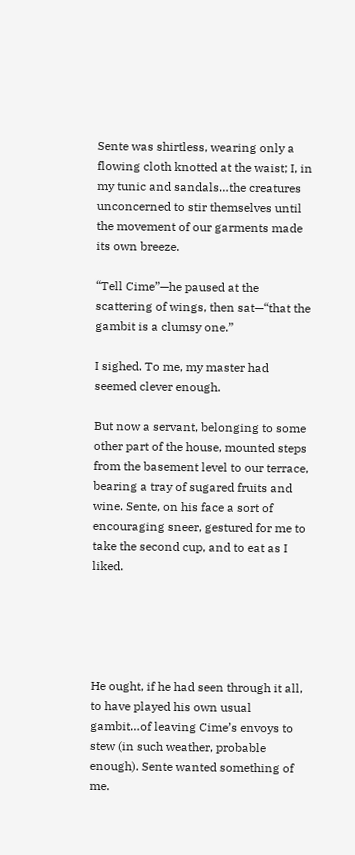Sente was shirtless, wearing only a flowing cloth knotted at the waist; I, in my tunic and sandals…the creatures unconcerned to stir themselves until the movement of our garments made its own breeze.

“Tell Cime”—he paused at the scattering of wings, then sat—“that the gambit is a clumsy one.”

I sighed. To me, my master had seemed clever enough.

But now a servant, belonging to some other part of the house, mounted steps from the basement level to our terrace, bearing a tray of sugared fruits and wine. Sente, on his face a sort of encouraging sneer, gestured for me to take the second cup, and to eat as I liked.





He ought, if he had seen through it all, to have played his own usual gambit…of leaving Cime’s envoys to stew (in such weather, probable enough). Sente wanted something of me.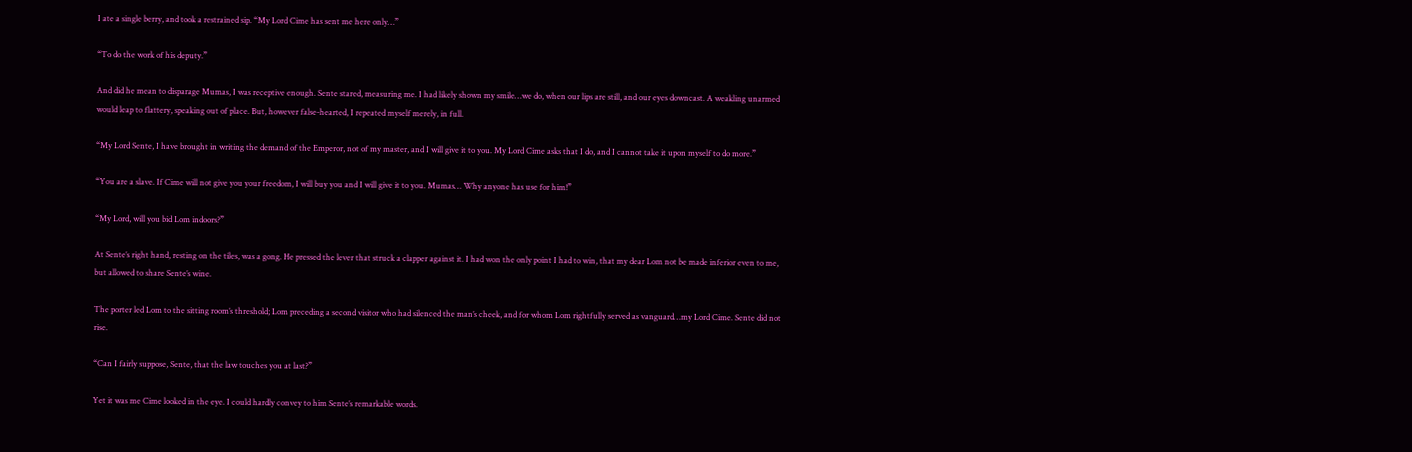I ate a single berry, and took a restrained sip. “My Lord Cime has sent me here only…”

“To do the work of his deputy.”

And did he mean to disparage Mumas, I was receptive enough. Sente stared, measuring me. I had likely shown my smile…we do, when our lips are still, and our eyes downcast. A weakling unarmed would leap to flattery, speaking out of place. But, however false-hearted, I repeated myself merely, in full.

“My Lord Sente, I have brought in writing the demand of the Emperor, not of my master, and I will give it to you. My Lord Cime asks that I do, and I cannot take it upon myself to do more.”

“You are a slave. If Cime will not give you your freedom, I will buy you and I will give it to you. Mumas… Why anyone has use for him!”

“My Lord, will you bid Lom indoors?”

At Sente’s right hand, resting on the tiles, was a gong. He pressed the lever that struck a clapper against it. I had won the only point I had to win, that my dear Lom not be made inferior even to me, but allowed to share Sente’s wine.

The porter led Lom to the sitting room’s threshold; Lom preceding a second visitor who had silenced the man’s cheek, and for whom Lom rightfully served as vanguard…my Lord Cime. Sente did not rise.

“Can I fairly suppose, Sente, that the law touches you at last?”

Yet it was me Cime looked in the eye. I could hardly convey to him Sente’s remarkable words.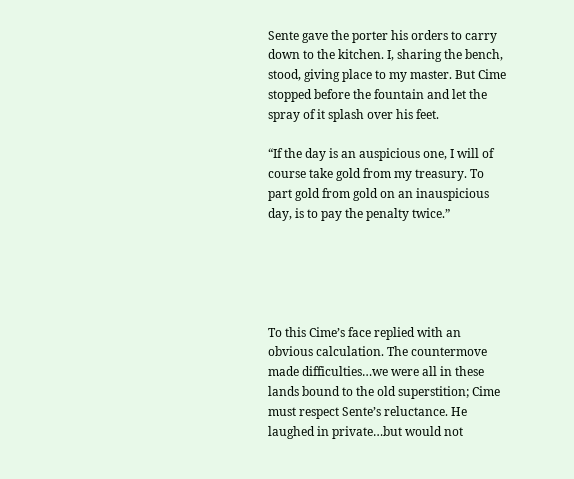Sente gave the porter his orders to carry down to the kitchen. I, sharing the bench, stood, giving place to my master. But Cime stopped before the fountain and let the spray of it splash over his feet.

“If the day is an auspicious one, I will of course take gold from my treasury. To part gold from gold on an inauspicious day, is to pay the penalty twice.”





To this Cime’s face replied with an obvious calculation. The countermove made difficulties…we were all in these lands bound to the old superstition; Cime must respect Sente’s reluctance. He laughed in private…but would not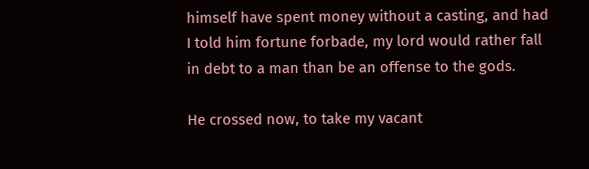himself have spent money without a casting, and had I told him fortune forbade, my lord would rather fall in debt to a man than be an offense to the gods.

He crossed now, to take my vacant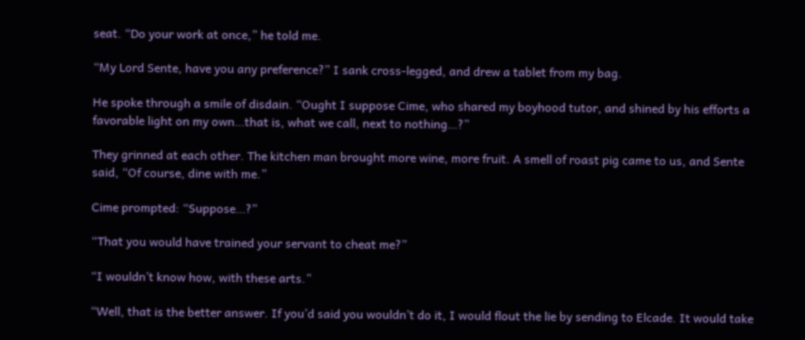seat. “Do your work at once,” he told me.

“My Lord Sente, have you any preference?” I sank cross-legged, and drew a tablet from my bag.

He spoke through a smile of disdain. “Ought I suppose Cime, who shared my boyhood tutor, and shined by his efforts a favorable light on my own…that is, what we call, next to nothing…?”

They grinned at each other. The kitchen man brought more wine, more fruit. A smell of roast pig came to us, and Sente said, “Of course, dine with me.”

Cime prompted: “Suppose…?”

“That you would have trained your servant to cheat me?”

“I wouldn’t know how, with these arts.”

“Well, that is the better answer. If you’d said you wouldn’t do it, I would flout the lie by sending to Elcade. It would take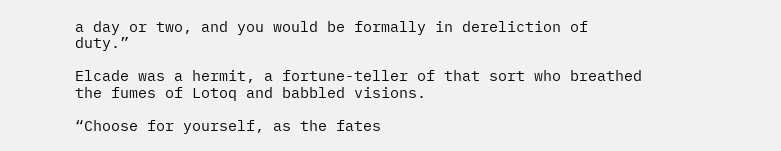a day or two, and you would be formally in dereliction of duty.”

Elcade was a hermit, a fortune-teller of that sort who breathed the fumes of Lotoq and babbled visions.

“Choose for yourself, as the fates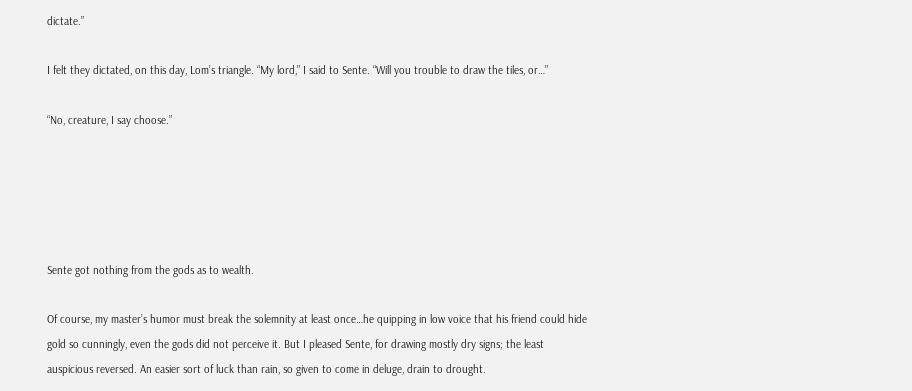dictate.”

I felt they dictated, on this day, Lom’s triangle. “My lord,” I said to Sente. “Will you trouble to draw the tiles, or…”

“No, creature, I say choose.”





Sente got nothing from the gods as to wealth.

Of course, my master’s humor must break the solemnity at least once…he quipping in low voice that his friend could hide gold so cunningly, even the gods did not perceive it. But I pleased Sente, for drawing mostly dry signs; the least auspicious reversed. An easier sort of luck than rain, so given to come in deluge, drain to drought.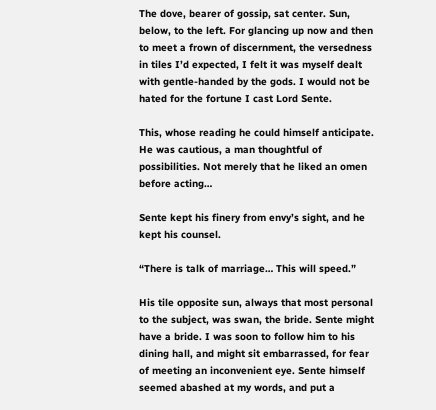The dove, bearer of gossip, sat center. Sun, below, to the left. For glancing up now and then to meet a frown of discernment, the versedness in tiles I’d expected, I felt it was myself dealt with gentle-handed by the gods. I would not be hated for the fortune I cast Lord Sente.

This, whose reading he could himself anticipate. He was cautious, a man thoughtful of possibilities. Not merely that he liked an omen before acting…

Sente kept his finery from envy’s sight, and he kept his counsel.

“There is talk of marriage… This will speed.”

His tile opposite sun, always that most personal to the subject, was swan, the bride. Sente might have a bride. I was soon to follow him to his dining hall, and might sit embarrassed, for fear of meeting an inconvenient eye. Sente himself seemed abashed at my words, and put a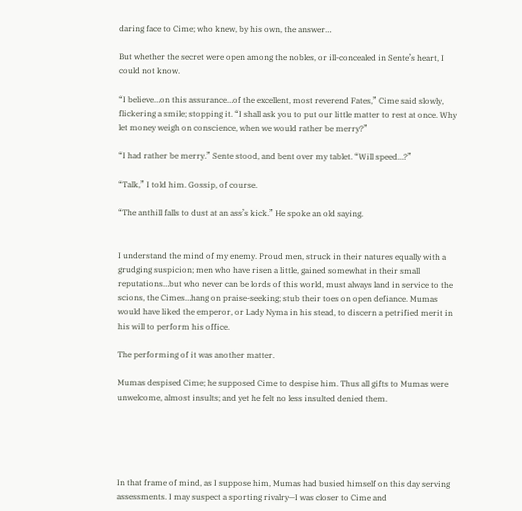daring face to Cime; who knew, by his own, the answer…

But whether the secret were open among the nobles, or ill-concealed in Sente’s heart, I could not know.

“I believe…on this assurance…of the excellent, most reverend Fates,” Cime said slowly, flickering a smile; stopping it. “I shall ask you to put our little matter to rest at once. Why let money weigh on conscience, when we would rather be merry?”

“I had rather be merry.” Sente stood, and bent over my tablet. “Will speed…?”

“Talk,” I told him. Gossip, of course.

“The anthill falls to dust at an ass’s kick.” He spoke an old saying.


I understand the mind of my enemy. Proud men, struck in their natures equally with a grudging suspicion; men who have risen a little, gained somewhat in their small reputations…but who never can be lords of this world, must always land in service to the scions, the Cimes…hang on praise-seeking; stub their toes on open defiance. Mumas would have liked the emperor, or Lady Nyma in his stead, to discern a petrified merit in his will to perform his office.

The performing of it was another matter.

Mumas despised Cime; he supposed Cime to despise him. Thus all gifts to Mumas were unwelcome, almost insults; and yet he felt no less insulted denied them.





In that frame of mind, as I suppose him, Mumas had busied himself on this day serving assessments. I may suspect a sporting rivalry—I was closer to Cime and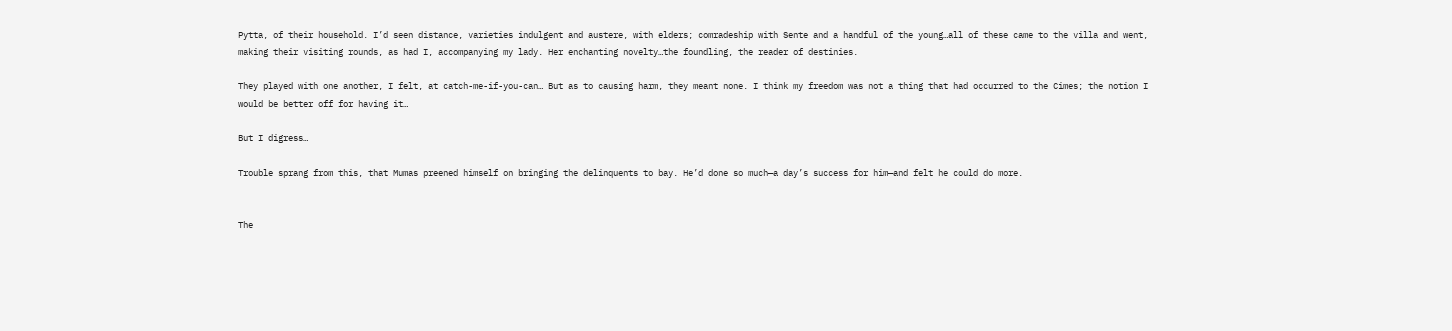Pytta, of their household. I’d seen distance, varieties indulgent and austere, with elders; comradeship with Sente and a handful of the young…all of these came to the villa and went, making their visiting rounds, as had I, accompanying my lady. Her enchanting novelty…the foundling, the reader of destinies.

They played with one another, I felt, at catch-me-if-you-can… But as to causing harm, they meant none. I think my freedom was not a thing that had occurred to the Cimes; the notion I would be better off for having it…

But I digress…

Trouble sprang from this, that Mumas preened himself on bringing the delinquents to bay. He’d done so much—a day’s success for him—and felt he could do more.


The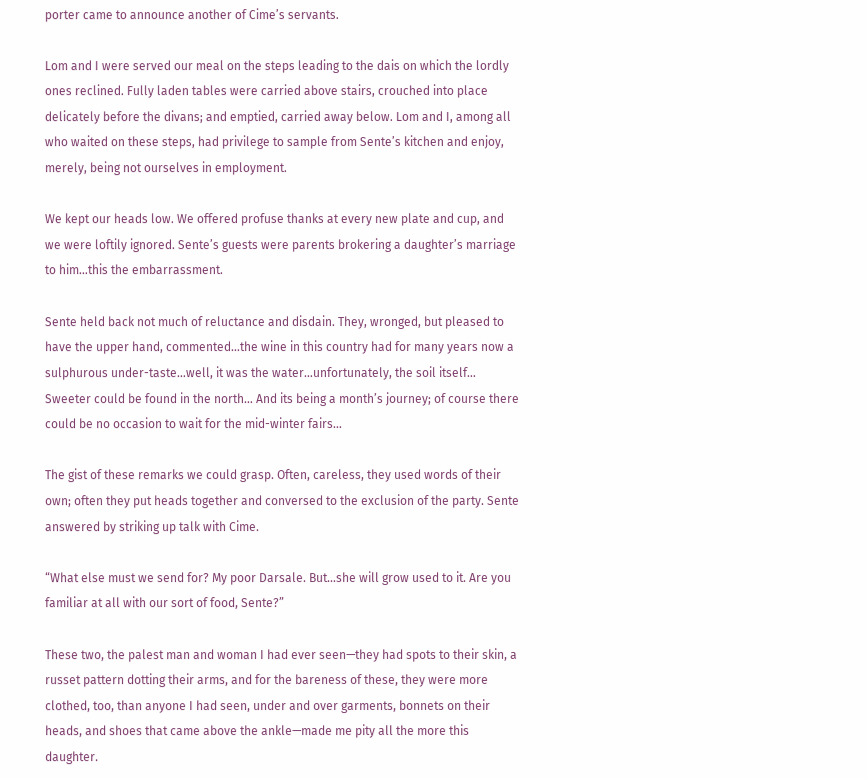porter came to announce another of Cime’s servants.

Lom and I were served our meal on the steps leading to the dais on which the lordly ones reclined. Fully laden tables were carried above stairs, crouched into place delicately before the divans; and emptied, carried away below. Lom and I, among all who waited on these steps, had privilege to sample from Sente’s kitchen and enjoy, merely, being not ourselves in employment.

We kept our heads low. We offered profuse thanks at every new plate and cup, and we were loftily ignored. Sente’s guests were parents brokering a daughter’s marriage to him…this the embarrassment.

Sente held back not much of reluctance and disdain. They, wronged, but pleased to have the upper hand, commented…the wine in this country had for many years now a sulphurous under-taste…well, it was the water…unfortunately, the soil itself… Sweeter could be found in the north… And its being a month’s journey; of course there could be no occasion to wait for the mid-winter fairs…

The gist of these remarks we could grasp. Often, careless, they used words of their own; often they put heads together and conversed to the exclusion of the party. Sente answered by striking up talk with Cime.

“What else must we send for? My poor Darsale. But…she will grow used to it. Are you familiar at all with our sort of food, Sente?”

These two, the palest man and woman I had ever seen—they had spots to their skin, a russet pattern dotting their arms, and for the bareness of these, they were more clothed, too, than anyone I had seen, under and over garments, bonnets on their heads, and shoes that came above the ankle—made me pity all the more this daughter.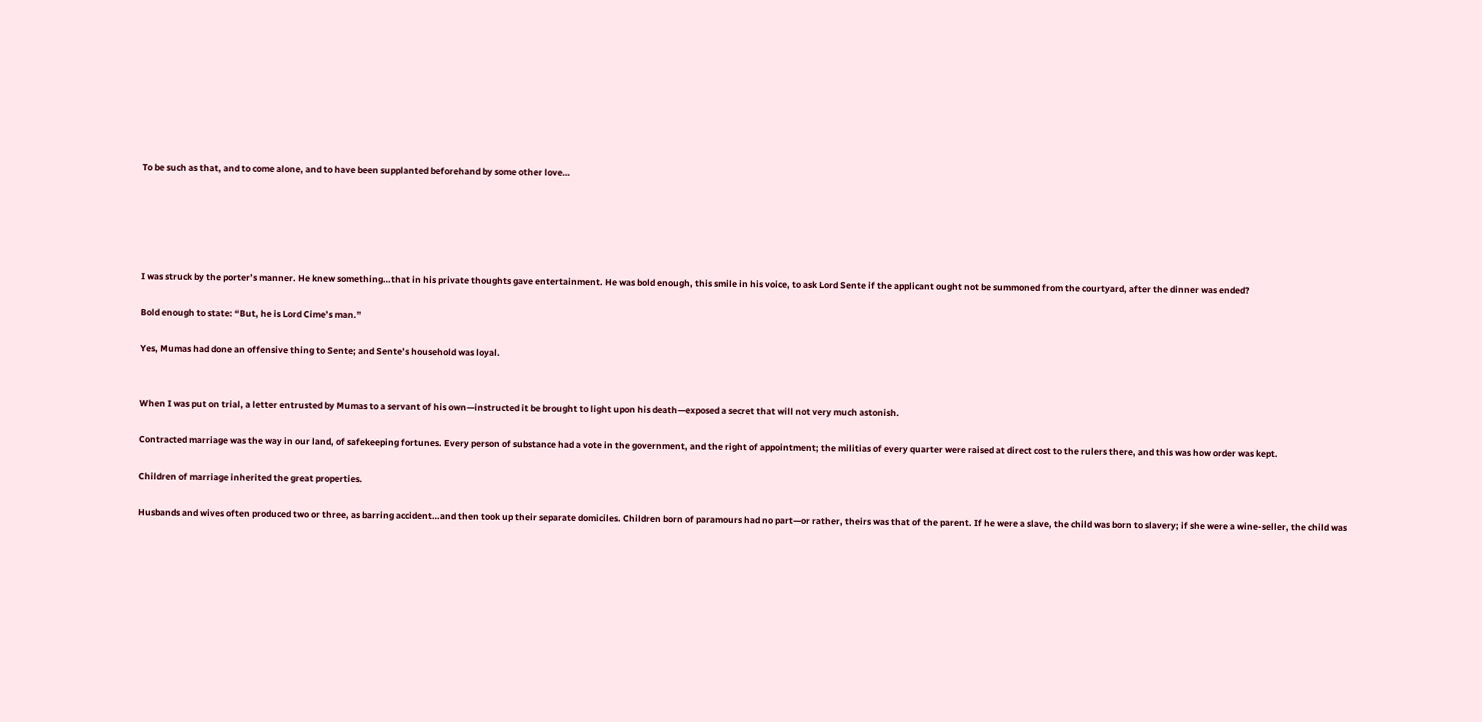To be such as that, and to come alone, and to have been supplanted beforehand by some other love…





I was struck by the porter’s manner. He knew something…that in his private thoughts gave entertainment. He was bold enough, this smile in his voice, to ask Lord Sente if the applicant ought not be summoned from the courtyard, after the dinner was ended?

Bold enough to state: “But, he is Lord Cime’s man.”

Yes, Mumas had done an offensive thing to Sente; and Sente’s household was loyal.


When I was put on trial, a letter entrusted by Mumas to a servant of his own—instructed it be brought to light upon his death—exposed a secret that will not very much astonish.

Contracted marriage was the way in our land, of safekeeping fortunes. Every person of substance had a vote in the government, and the right of appointment; the militias of every quarter were raised at direct cost to the rulers there, and this was how order was kept.

Children of marriage inherited the great properties.

Husbands and wives often produced two or three, as barring accident…and then took up their separate domiciles. Children born of paramours had no part—or rather, theirs was that of the parent. If he were a slave, the child was born to slavery; if she were a wine-seller, the child was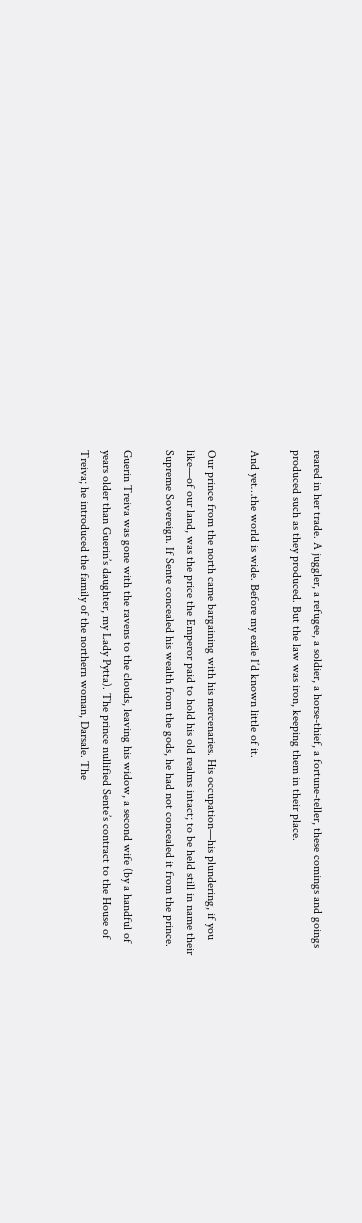reared in her trade. A juggler, a refugee, a soldier, a horse-thief, a fortune-teller, these comings and goings produced such as they produced. But the law was iron, keeping them in their place.

And yet…the world is wide. Before my exile I’d known little of it.

Our prince from the north came bargaining with his mercenaries. His occupation—his plundering, if you like—of our land, was the price the Emperor paid to hold his old realms intact; to be held still in name their Supreme Sovereign. If Sente concealed his wealth from the gods, he had not concealed it from the prince.

Guerin Treiva was gone with the ravens to the clouds, leaving his widow, a second wife (by a handful of years older than Guerin’s daughter, my Lady Pytta). The prince nullified Sente’s contract to the House of Treiva; he introduced the family of the northern woman, Darsale. The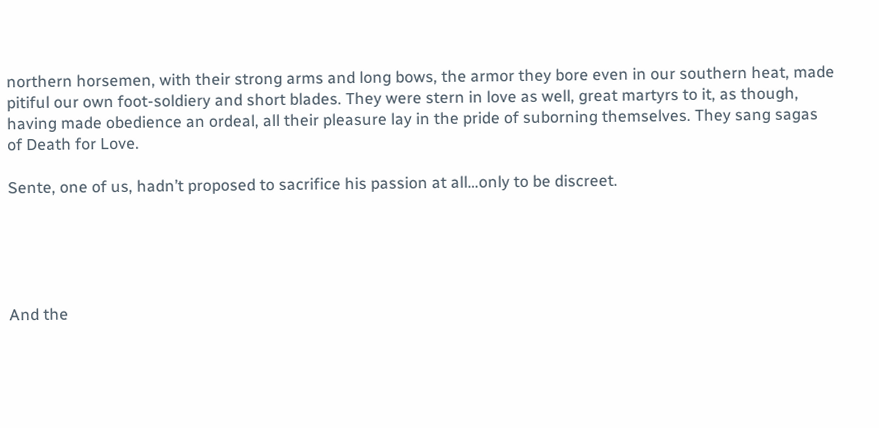northern horsemen, with their strong arms and long bows, the armor they bore even in our southern heat, made pitiful our own foot-soldiery and short blades. They were stern in love as well, great martyrs to it, as though, having made obedience an ordeal, all their pleasure lay in the pride of suborning themselves. They sang sagas of Death for Love.

Sente, one of us, hadn’t proposed to sacrifice his passion at all…only to be discreet.





And the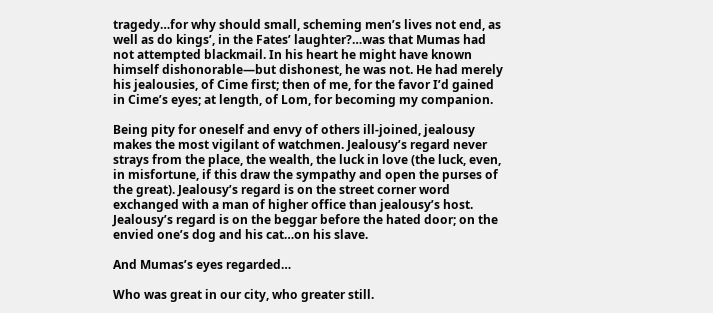tragedy…for why should small, scheming men’s lives not end, as well as do kings’, in the Fates’ laughter?…was that Mumas had not attempted blackmail. In his heart he might have known himself dishonorable—but dishonest, he was not. He had merely his jealousies, of Cime first; then of me, for the favor I’d gained in Cime’s eyes; at length, of Lom, for becoming my companion.

Being pity for oneself and envy of others ill-joined, jealousy makes the most vigilant of watchmen. Jealousy’s regard never strays from the place, the wealth, the luck in love (the luck, even, in misfortune, if this draw the sympathy and open the purses of the great). Jealousy’s regard is on the street corner word exchanged with a man of higher office than jealousy’s host. Jealousy’s regard is on the beggar before the hated door; on the envied one’s dog and his cat…on his slave.

And Mumas’s eyes regarded…

Who was great in our city, who greater still.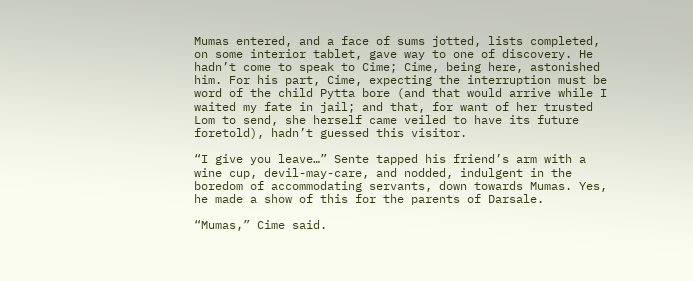Mumas entered, and a face of sums jotted, lists completed, on some interior tablet, gave way to one of discovery. He hadn’t come to speak to Cime; Cime, being here, astonished him. For his part, Cime, expecting the interruption must be word of the child Pytta bore (and that would arrive while I waited my fate in jail; and that, for want of her trusted Lom to send, she herself came veiled to have its future foretold), hadn’t guessed this visitor.

“I give you leave…” Sente tapped his friend’s arm with a wine cup, devil-may-care, and nodded, indulgent in the boredom of accommodating servants, down towards Mumas. Yes, he made a show of this for the parents of Darsale.

“Mumas,” Cime said.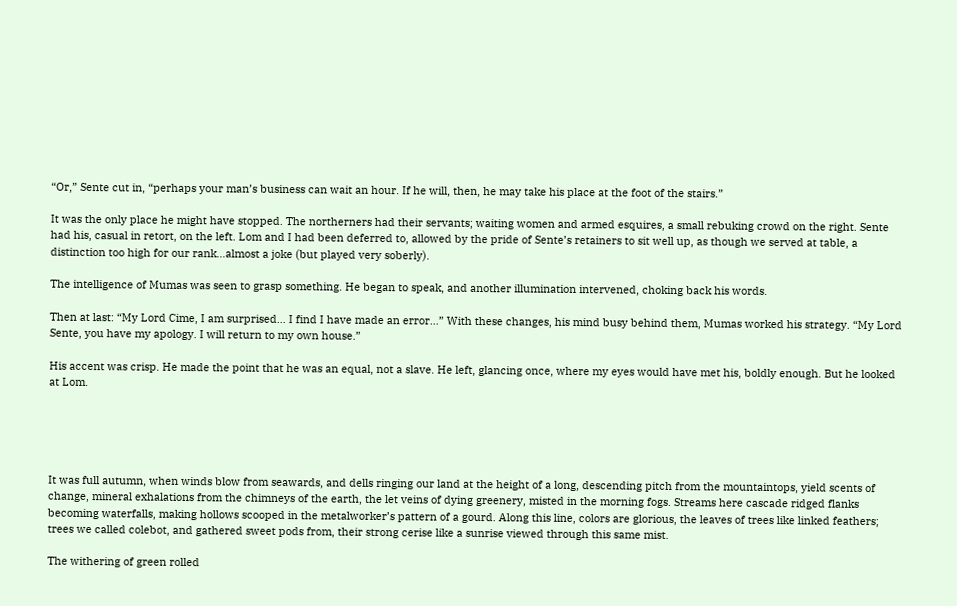“Or,” Sente cut in, “perhaps your man’s business can wait an hour. If he will, then, he may take his place at the foot of the stairs.”

It was the only place he might have stopped. The northerners had their servants; waiting women and armed esquires, a small rebuking crowd on the right. Sente had his, casual in retort, on the left. Lom and I had been deferred to, allowed by the pride of Sente’s retainers to sit well up, as though we served at table, a distinction too high for our rank…almost a joke (but played very soberly).

The intelligence of Mumas was seen to grasp something. He began to speak, and another illumination intervened, choking back his words.

Then at last: “My Lord Cime, I am surprised… I find I have made an error…” With these changes, his mind busy behind them, Mumas worked his strategy. “My Lord Sente, you have my apology. I will return to my own house.”

His accent was crisp. He made the point that he was an equal, not a slave. He left, glancing once, where my eyes would have met his, boldly enough. But he looked at Lom.





It was full autumn, when winds blow from seawards, and dells ringing our land at the height of a long, descending pitch from the mountaintops, yield scents of change, mineral exhalations from the chimneys of the earth, the let veins of dying greenery, misted in the morning fogs. Streams here cascade ridged flanks becoming waterfalls, making hollows scooped in the metalworker’s pattern of a gourd. Along this line, colors are glorious, the leaves of trees like linked feathers; trees we called colebot, and gathered sweet pods from, their strong cerise like a sunrise viewed through this same mist.

The withering of green rolled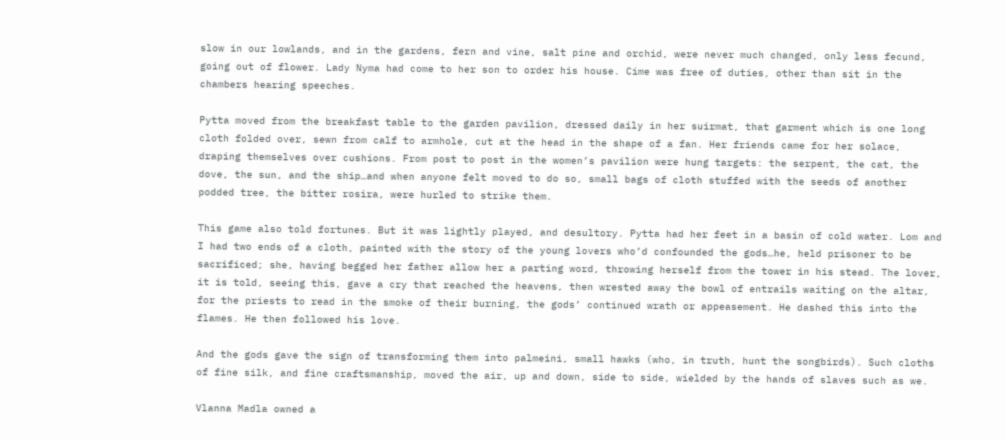slow in our lowlands, and in the gardens, fern and vine, salt pine and orchid, were never much changed, only less fecund, going out of flower. Lady Nyma had come to her son to order his house. Cime was free of duties, other than sit in the chambers hearing speeches.

Pytta moved from the breakfast table to the garden pavilion, dressed daily in her suirmat, that garment which is one long cloth folded over, sewn from calf to armhole, cut at the head in the shape of a fan. Her friends came for her solace, draping themselves over cushions. From post to post in the women’s pavilion were hung targets: the serpent, the cat, the dove, the sun, and the ship…and when anyone felt moved to do so, small bags of cloth stuffed with the seeds of another podded tree, the bitter rosira, were hurled to strike them.

This game also told fortunes. But it was lightly played, and desultory. Pytta had her feet in a basin of cold water. Lom and I had two ends of a cloth, painted with the story of the young lovers who’d confounded the gods…he, held prisoner to be sacrificed; she, having begged her father allow her a parting word, throwing herself from the tower in his stead. The lover, it is told, seeing this, gave a cry that reached the heavens, then wrested away the bowl of entrails waiting on the altar, for the priests to read in the smoke of their burning, the gods’ continued wrath or appeasement. He dashed this into the flames. He then followed his love.

And the gods gave the sign of transforming them into palmeini, small hawks (who, in truth, hunt the songbirds). Such cloths of fine silk, and fine craftsmanship, moved the air, up and down, side to side, wielded by the hands of slaves such as we.

Vlanna Madla owned a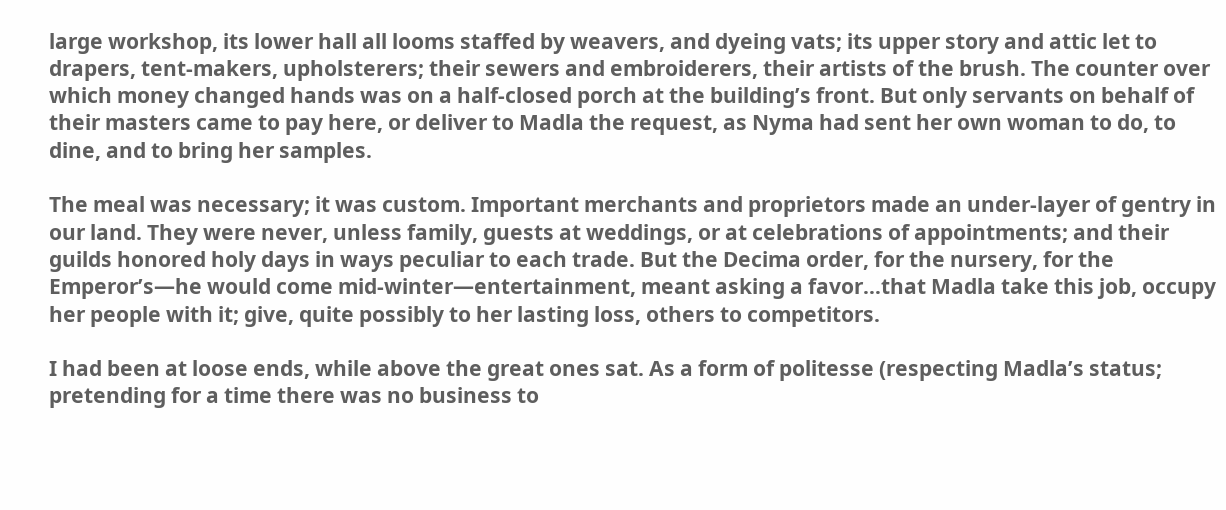large workshop, its lower hall all looms staffed by weavers, and dyeing vats; its upper story and attic let to drapers, tent-makers, upholsterers; their sewers and embroiderers, their artists of the brush. The counter over which money changed hands was on a half-closed porch at the building’s front. But only servants on behalf of their masters came to pay here, or deliver to Madla the request, as Nyma had sent her own woman to do, to dine, and to bring her samples.

The meal was necessary; it was custom. Important merchants and proprietors made an under-layer of gentry in our land. They were never, unless family, guests at weddings, or at celebrations of appointments; and their guilds honored holy days in ways peculiar to each trade. But the Decima order, for the nursery, for the Emperor’s—he would come mid-winter—entertainment, meant asking a favor…that Madla take this job, occupy her people with it; give, quite possibly to her lasting loss, others to competitors.

I had been at loose ends, while above the great ones sat. As a form of politesse (respecting Madla’s status; pretending for a time there was no business to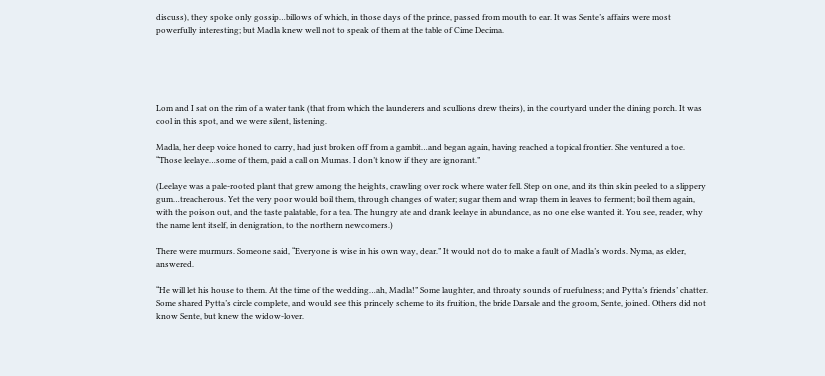discuss), they spoke only gossip…billows of which, in those days of the prince, passed from mouth to ear. It was Sente’s affairs were most powerfully interesting; but Madla knew well not to speak of them at the table of Cime Decima.





Lom and I sat on the rim of a water tank (that from which the launderers and scullions drew theirs), in the courtyard under the dining porch. It was cool in this spot, and we were silent, listening.

Madla, her deep voice honed to carry, had just broken off from a gambit…and began again, having reached a topical frontier. She ventured a toe. “Those leelaye…some of them, paid a call on Mumas. I don’t know if they are ignorant.”

(Leelaye was a pale-rooted plant that grew among the heights, crawling over rock where water fell. Step on one, and its thin skin peeled to a slippery gum…treacherous. Yet the very poor would boil them, through changes of water; sugar them and wrap them in leaves to ferment; boil them again, with the poison out, and the taste palatable, for a tea. The hungry ate and drank leelaye in abundance, as no one else wanted it. You see, reader, why the name lent itself, in denigration, to the northern newcomers.)

There were murmurs. Someone said, “Everyone is wise in his own way, dear.” It would not do to make a fault of Madla’s words. Nyma, as elder, answered.

“He will let his house to them. At the time of the wedding…ah, Madla!” Some laughter, and throaty sounds of ruefulness; and Pytta’s friends’ chatter. Some shared Pytta’s circle complete, and would see this princely scheme to its fruition, the bride Darsale and the groom, Sente, joined. Others did not know Sente, but knew the widow-lover.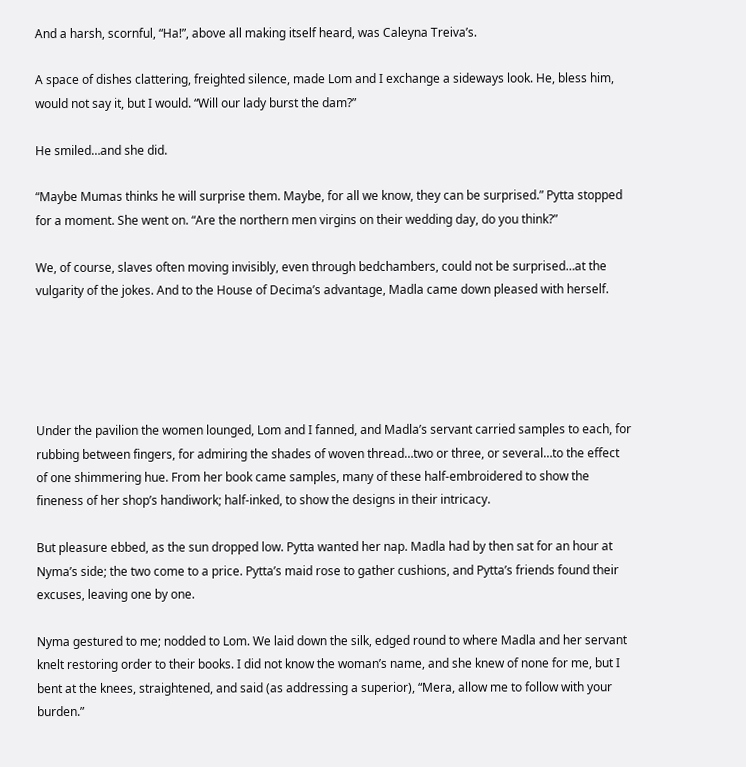And a harsh, scornful, “Ha!”, above all making itself heard, was Caleyna Treiva’s.

A space of dishes clattering, freighted silence, made Lom and I exchange a sideways look. He, bless him, would not say it, but I would. “Will our lady burst the dam?”

He smiled…and she did.

“Maybe Mumas thinks he will surprise them. Maybe, for all we know, they can be surprised.” Pytta stopped for a moment. She went on. “Are the northern men virgins on their wedding day, do you think?”

We, of course, slaves often moving invisibly, even through bedchambers, could not be surprised…at the vulgarity of the jokes. And to the House of Decima’s advantage, Madla came down pleased with herself.





Under the pavilion the women lounged, Lom and I fanned, and Madla’s servant carried samples to each, for rubbing between fingers, for admiring the shades of woven thread…two or three, or several…to the effect of one shimmering hue. From her book came samples, many of these half-embroidered to show the fineness of her shop’s handiwork; half-inked, to show the designs in their intricacy.

But pleasure ebbed, as the sun dropped low. Pytta wanted her nap. Madla had by then sat for an hour at Nyma’s side; the two come to a price. Pytta’s maid rose to gather cushions, and Pytta’s friends found their excuses, leaving one by one.

Nyma gestured to me; nodded to Lom. We laid down the silk, edged round to where Madla and her servant knelt restoring order to their books. I did not know the woman’s name, and she knew of none for me, but I bent at the knees, straightened, and said (as addressing a superior), “Mera, allow me to follow with your burden.”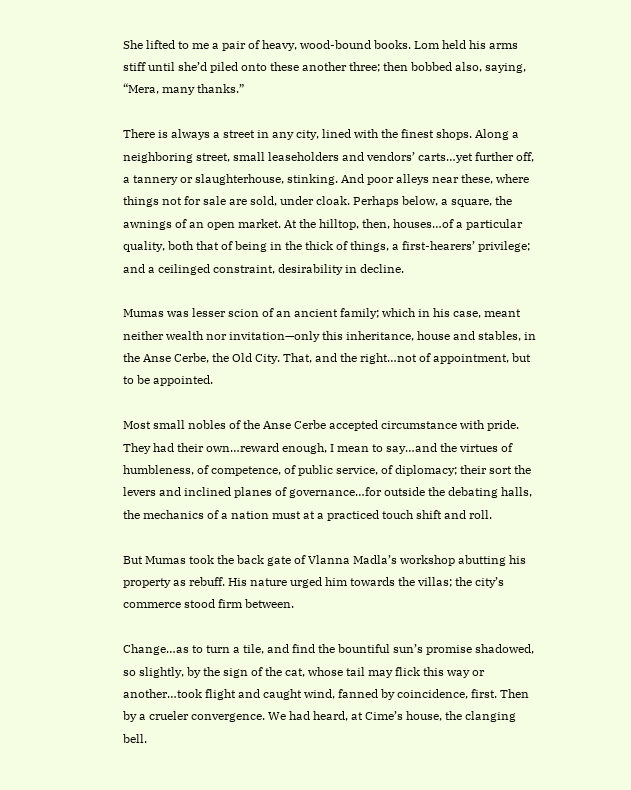She lifted to me a pair of heavy, wood-bound books. Lom held his arms stiff until she’d piled onto these another three; then bobbed also, saying, “Mera, many thanks.”

There is always a street in any city, lined with the finest shops. Along a neighboring street, small leaseholders and vendors’ carts…yet further off, a tannery or slaughterhouse, stinking. And poor alleys near these, where things not for sale are sold, under cloak. Perhaps below, a square, the awnings of an open market. At the hilltop, then, houses…of a particular quality, both that of being in the thick of things, a first-hearers’ privilege; and a ceilinged constraint, desirability in decline.

Mumas was lesser scion of an ancient family; which in his case, meant neither wealth nor invitation—only this inheritance, house and stables, in the Anse Cerbe, the Old City. That, and the right…not of appointment, but to be appointed.

Most small nobles of the Anse Cerbe accepted circumstance with pride. They had their own…reward enough, I mean to say…and the virtues of humbleness, of competence, of public service, of diplomacy; their sort the levers and inclined planes of governance…for outside the debating halls, the mechanics of a nation must at a practiced touch shift and roll.

But Mumas took the back gate of Vlanna Madla’s workshop abutting his property as rebuff. His nature urged him towards the villas; the city’s commerce stood firm between.

Change…as to turn a tile, and find the bountiful sun’s promise shadowed, so slightly, by the sign of the cat, whose tail may flick this way or another…took flight and caught wind, fanned by coincidence, first. Then by a crueler convergence. We had heard, at Cime’s house, the clanging bell.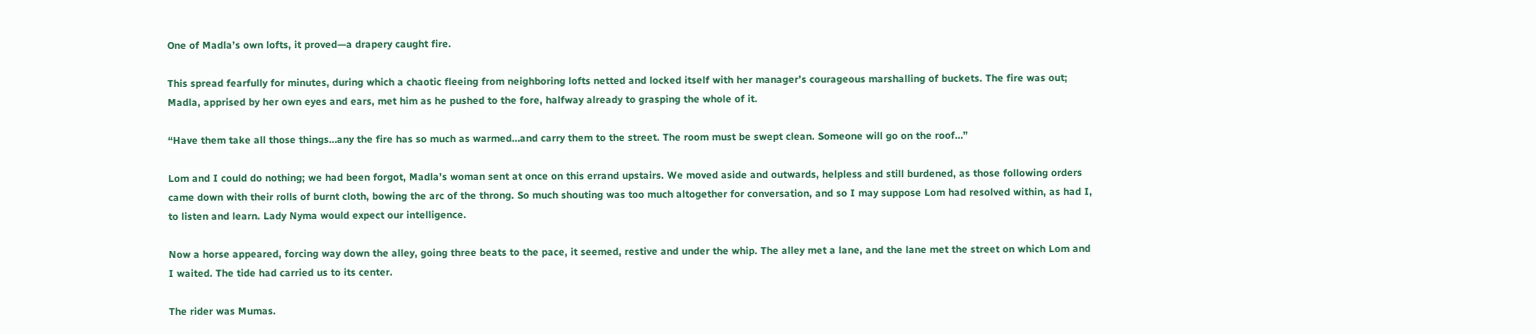One of Madla’s own lofts, it proved—a drapery caught fire.

This spread fearfully for minutes, during which a chaotic fleeing from neighboring lofts netted and locked itself with her manager’s courageous marshalling of buckets. The fire was out; Madla, apprised by her own eyes and ears, met him as he pushed to the fore, halfway already to grasping the whole of it.

“Have them take all those things…any the fire has so much as warmed…and carry them to the street. The room must be swept clean. Someone will go on the roof…”

Lom and I could do nothing; we had been forgot, Madla’s woman sent at once on this errand upstairs. We moved aside and outwards, helpless and still burdened, as those following orders came down with their rolls of burnt cloth, bowing the arc of the throng. So much shouting was too much altogether for conversation, and so I may suppose Lom had resolved within, as had I, to listen and learn. Lady Nyma would expect our intelligence.

Now a horse appeared, forcing way down the alley, going three beats to the pace, it seemed, restive and under the whip. The alley met a lane, and the lane met the street on which Lom and I waited. The tide had carried us to its center.

The rider was Mumas.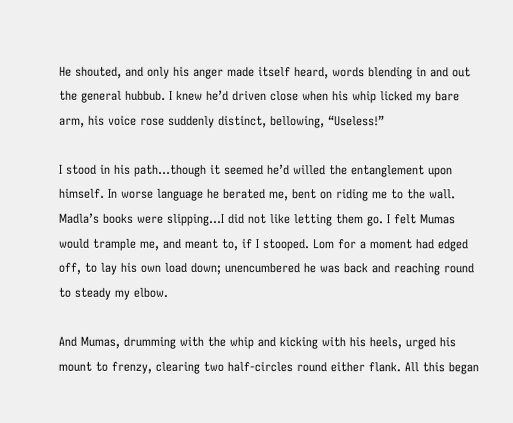He shouted, and only his anger made itself heard, words blending in and out the general hubbub. I knew he’d driven close when his whip licked my bare arm, his voice rose suddenly distinct, bellowing, “Useless!”

I stood in his path…though it seemed he’d willed the entanglement upon himself. In worse language he berated me, bent on riding me to the wall. Madla’s books were slipping…I did not like letting them go. I felt Mumas would trample me, and meant to, if I stooped. Lom for a moment had edged off, to lay his own load down; unencumbered he was back and reaching round to steady my elbow.

And Mumas, drumming with the whip and kicking with his heels, urged his mount to frenzy, clearing two half-circles round either flank. All this began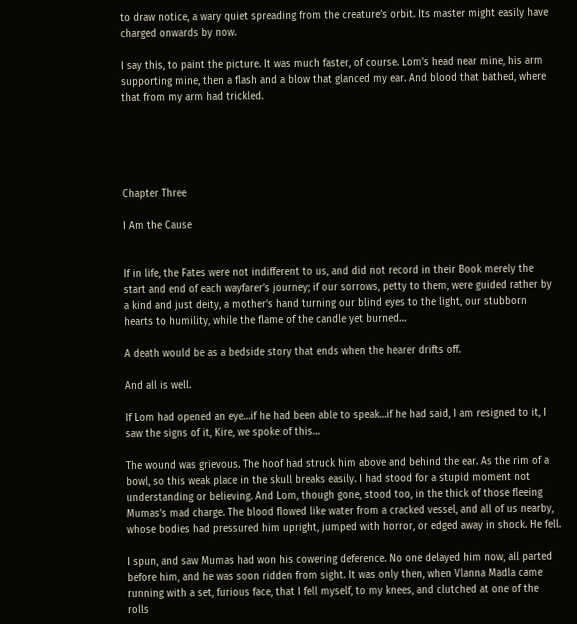to draw notice, a wary quiet spreading from the creature’s orbit. Its master might easily have charged onwards by now.

I say this, to paint the picture. It was much faster, of course. Lom’s head near mine, his arm supporting mine, then a flash and a blow that glanced my ear. And blood that bathed, where that from my arm had trickled.





Chapter Three

I Am the Cause


If in life, the Fates were not indifferent to us, and did not record in their Book merely the start and end of each wayfarer’s journey; if our sorrows, petty to them, were guided rather by a kind and just deity, a mother’s hand turning our blind eyes to the light, our stubborn hearts to humility, while the flame of the candle yet burned…

A death would be as a bedside story that ends when the hearer drifts off.

And all is well.

If Lom had opened an eye…if he had been able to speak…if he had said, I am resigned to it, I saw the signs of it, Kire, we spoke of this…

The wound was grievous. The hoof had struck him above and behind the ear. As the rim of a bowl, so this weak place in the skull breaks easily. I had stood for a stupid moment not understanding or believing. And Lom, though gone, stood too, in the thick of those fleeing Mumas’s mad charge. The blood flowed like water from a cracked vessel, and all of us nearby, whose bodies had pressured him upright, jumped with horror, or edged away in shock. He fell.

I spun, and saw Mumas had won his cowering deference. No one delayed him now, all parted before him, and he was soon ridden from sight. It was only then, when Vlanna Madla came running with a set, furious face, that I fell myself, to my knees, and clutched at one of the rolls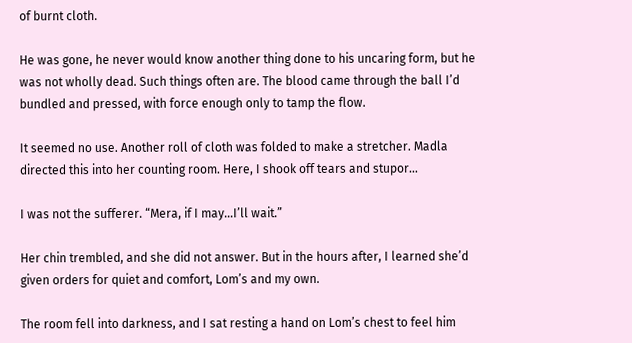of burnt cloth.

He was gone, he never would know another thing done to his uncaring form, but he was not wholly dead. Such things often are. The blood came through the ball I’d bundled and pressed, with force enough only to tamp the flow.

It seemed no use. Another roll of cloth was folded to make a stretcher. Madla directed this into her counting room. Here, I shook off tears and stupor…

I was not the sufferer. “Mera, if I may…I’ll wait.”

Her chin trembled, and she did not answer. But in the hours after, I learned she’d given orders for quiet and comfort, Lom’s and my own.

The room fell into darkness, and I sat resting a hand on Lom’s chest to feel him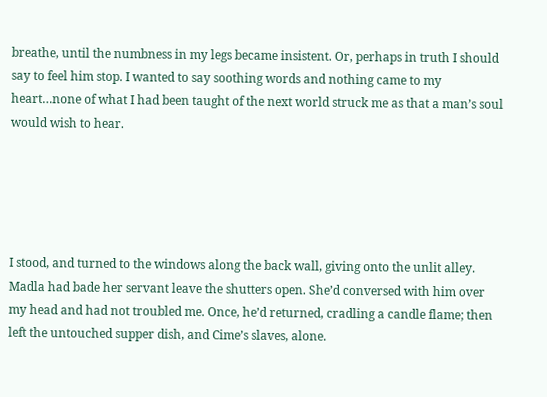breathe, until the numbness in my legs became insistent. Or, perhaps in truth I should say to feel him stop. I wanted to say soothing words and nothing came to my heart…none of what I had been taught of the next world struck me as that a man’s soul would wish to hear.





I stood, and turned to the windows along the back wall, giving onto the unlit alley. Madla had bade her servant leave the shutters open. She’d conversed with him over my head and had not troubled me. Once, he’d returned, cradling a candle flame; then left the untouched supper dish, and Cime’s slaves, alone.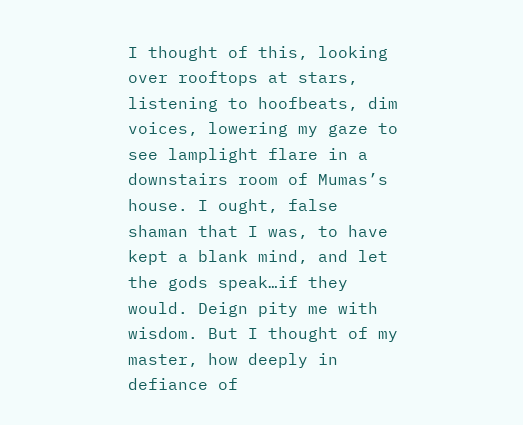I thought of this, looking over rooftops at stars, listening to hoofbeats, dim voices, lowering my gaze to see lamplight flare in a downstairs room of Mumas’s house. I ought, false shaman that I was, to have kept a blank mind, and let the gods speak…if they would. Deign pity me with wisdom. But I thought of my master, how deeply in defiance of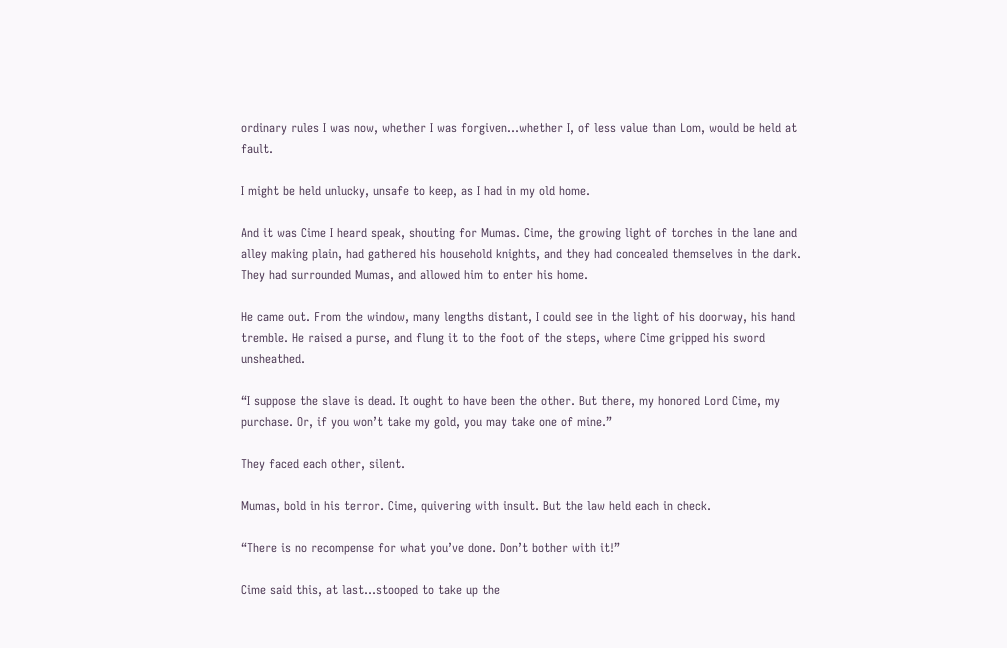ordinary rules I was now, whether I was forgiven…whether I, of less value than Lom, would be held at fault.

I might be held unlucky, unsafe to keep, as I had in my old home.

And it was Cime I heard speak, shouting for Mumas. Cime, the growing light of torches in the lane and alley making plain, had gathered his household knights, and they had concealed themselves in the dark. They had surrounded Mumas, and allowed him to enter his home.

He came out. From the window, many lengths distant, I could see in the light of his doorway, his hand tremble. He raised a purse, and flung it to the foot of the steps, where Cime gripped his sword unsheathed.

“I suppose the slave is dead. It ought to have been the other. But there, my honored Lord Cime, my purchase. Or, if you won’t take my gold, you may take one of mine.”

They faced each other, silent.

Mumas, bold in his terror. Cime, quivering with insult. But the law held each in check.

“There is no recompense for what you’ve done. Don’t bother with it!”

Cime said this, at last…stooped to take up the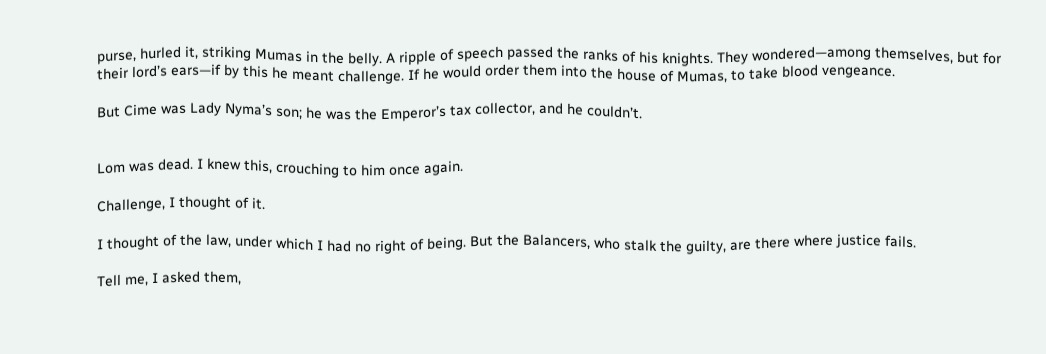purse, hurled it, striking Mumas in the belly. A ripple of speech passed the ranks of his knights. They wondered—among themselves, but for their lord’s ears—if by this he meant challenge. If he would order them into the house of Mumas, to take blood vengeance.

But Cime was Lady Nyma’s son; he was the Emperor’s tax collector, and he couldn’t.


Lom was dead. I knew this, crouching to him once again.

Challenge, I thought of it.

I thought of the law, under which I had no right of being. But the Balancers, who stalk the guilty, are there where justice fails.

Tell me, I asked them,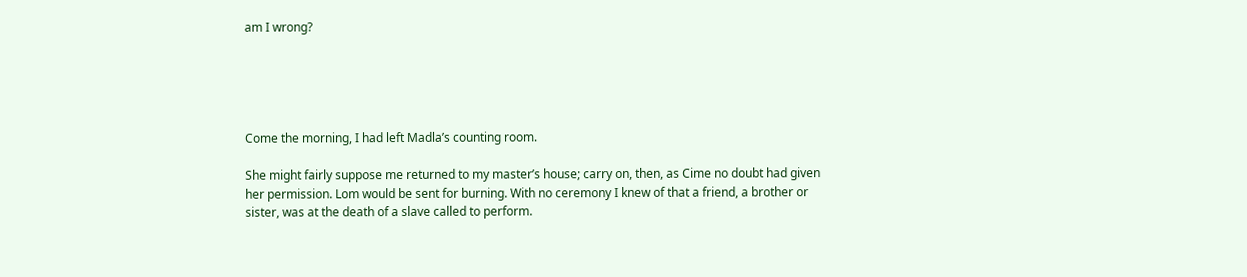am I wrong?





Come the morning, I had left Madla’s counting room.

She might fairly suppose me returned to my master’s house; carry on, then, as Cime no doubt had given her permission. Lom would be sent for burning. With no ceremony I knew of that a friend, a brother or sister, was at the death of a slave called to perform.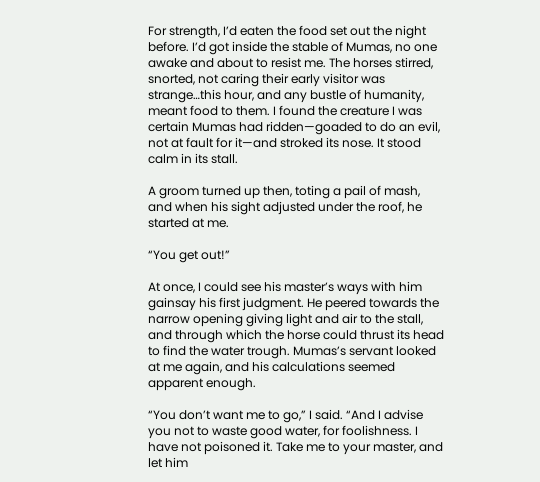For strength, I’d eaten the food set out the night before. I’d got inside the stable of Mumas, no one awake and about to resist me. The horses stirred, snorted, not caring their early visitor was strange…this hour, and any bustle of humanity, meant food to them. I found the creature I was certain Mumas had ridden—goaded to do an evil, not at fault for it—and stroked its nose. It stood calm in its stall.

A groom turned up then, toting a pail of mash, and when his sight adjusted under the roof, he started at me.

“You get out!”

At once, I could see his master’s ways with him gainsay his first judgment. He peered towards the narrow opening giving light and air to the stall, and through which the horse could thrust its head to find the water trough. Mumas’s servant looked at me again, and his calculations seemed apparent enough.

“You don’t want me to go,” I said. “And I advise you not to waste good water, for foolishness. I have not poisoned it. Take me to your master, and let him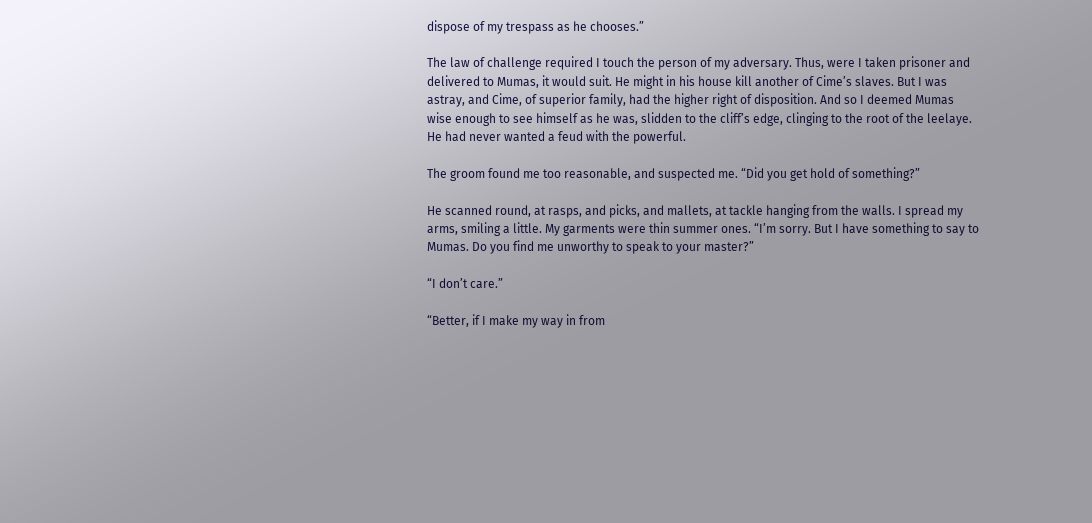dispose of my trespass as he chooses.”

The law of challenge required I touch the person of my adversary. Thus, were I taken prisoner and delivered to Mumas, it would suit. He might in his house kill another of Cime’s slaves. But I was astray, and Cime, of superior family, had the higher right of disposition. And so I deemed Mumas wise enough to see himself as he was, slidden to the cliff’s edge, clinging to the root of the leelaye. He had never wanted a feud with the powerful.

The groom found me too reasonable, and suspected me. “Did you get hold of something?”

He scanned round, at rasps, and picks, and mallets, at tackle hanging from the walls. I spread my arms, smiling a little. My garments were thin summer ones. “I’m sorry. But I have something to say to Mumas. Do you find me unworthy to speak to your master?”

“I don’t care.”

“Better, if I make my way in from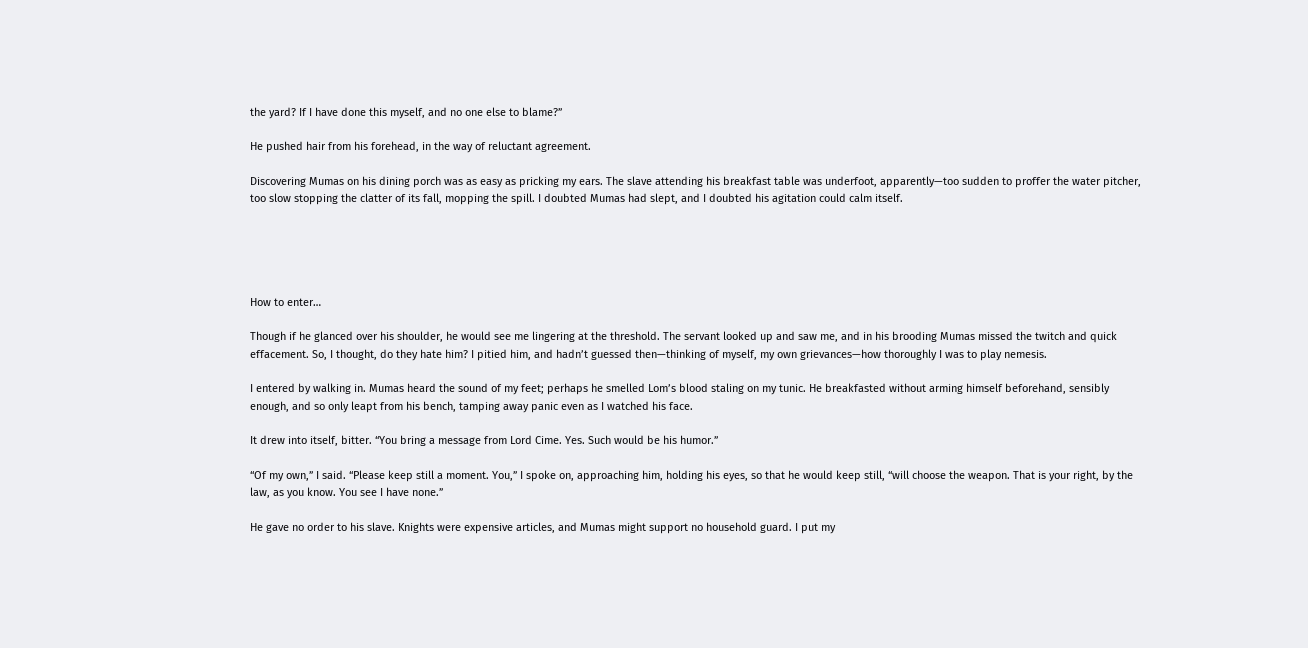the yard? If I have done this myself, and no one else to blame?”

He pushed hair from his forehead, in the way of reluctant agreement.

Discovering Mumas on his dining porch was as easy as pricking my ears. The slave attending his breakfast table was underfoot, apparently—too sudden to proffer the water pitcher, too slow stopping the clatter of its fall, mopping the spill. I doubted Mumas had slept, and I doubted his agitation could calm itself.





How to enter…

Though if he glanced over his shoulder, he would see me lingering at the threshold. The servant looked up and saw me, and in his brooding Mumas missed the twitch and quick effacement. So, I thought, do they hate him? I pitied him, and hadn’t guessed then—thinking of myself, my own grievances—how thoroughly I was to play nemesis.

I entered by walking in. Mumas heard the sound of my feet; perhaps he smelled Lom’s blood staling on my tunic. He breakfasted without arming himself beforehand, sensibly enough, and so only leapt from his bench, tamping away panic even as I watched his face.

It drew into itself, bitter. “You bring a message from Lord Cime. Yes. Such would be his humor.”

“Of my own,” I said. “Please keep still a moment. You,” I spoke on, approaching him, holding his eyes, so that he would keep still, “will choose the weapon. That is your right, by the law, as you know. You see I have none.”

He gave no order to his slave. Knights were expensive articles, and Mumas might support no household guard. I put my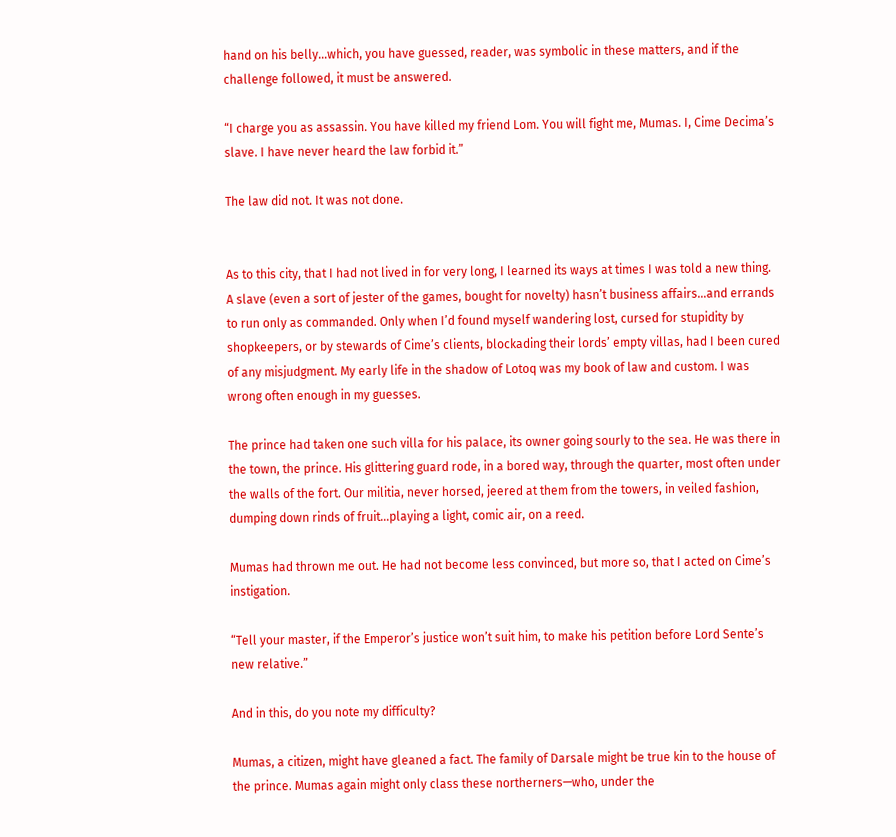hand on his belly…which, you have guessed, reader, was symbolic in these matters, and if the challenge followed, it must be answered.

“I charge you as assassin. You have killed my friend Lom. You will fight me, Mumas. I, Cime Decima’s slave. I have never heard the law forbid it.”

The law did not. It was not done.


As to this city, that I had not lived in for very long, I learned its ways at times I was told a new thing. A slave (even a sort of jester of the games, bought for novelty) hasn’t business affairs…and errands to run only as commanded. Only when I’d found myself wandering lost, cursed for stupidity by shopkeepers, or by stewards of Cime’s clients, blockading their lords’ empty villas, had I been cured of any misjudgment. My early life in the shadow of Lotoq was my book of law and custom. I was wrong often enough in my guesses.

The prince had taken one such villa for his palace, its owner going sourly to the sea. He was there in the town, the prince. His glittering guard rode, in a bored way, through the quarter, most often under the walls of the fort. Our militia, never horsed, jeered at them from the towers, in veiled fashion, dumping down rinds of fruit…playing a light, comic air, on a reed.

Mumas had thrown me out. He had not become less convinced, but more so, that I acted on Cime’s instigation.

“Tell your master, if the Emperor’s justice won’t suit him, to make his petition before Lord Sente’s new relative.”

And in this, do you note my difficulty?

Mumas, a citizen, might have gleaned a fact. The family of Darsale might be true kin to the house of the prince. Mumas again might only class these northerners—who, under the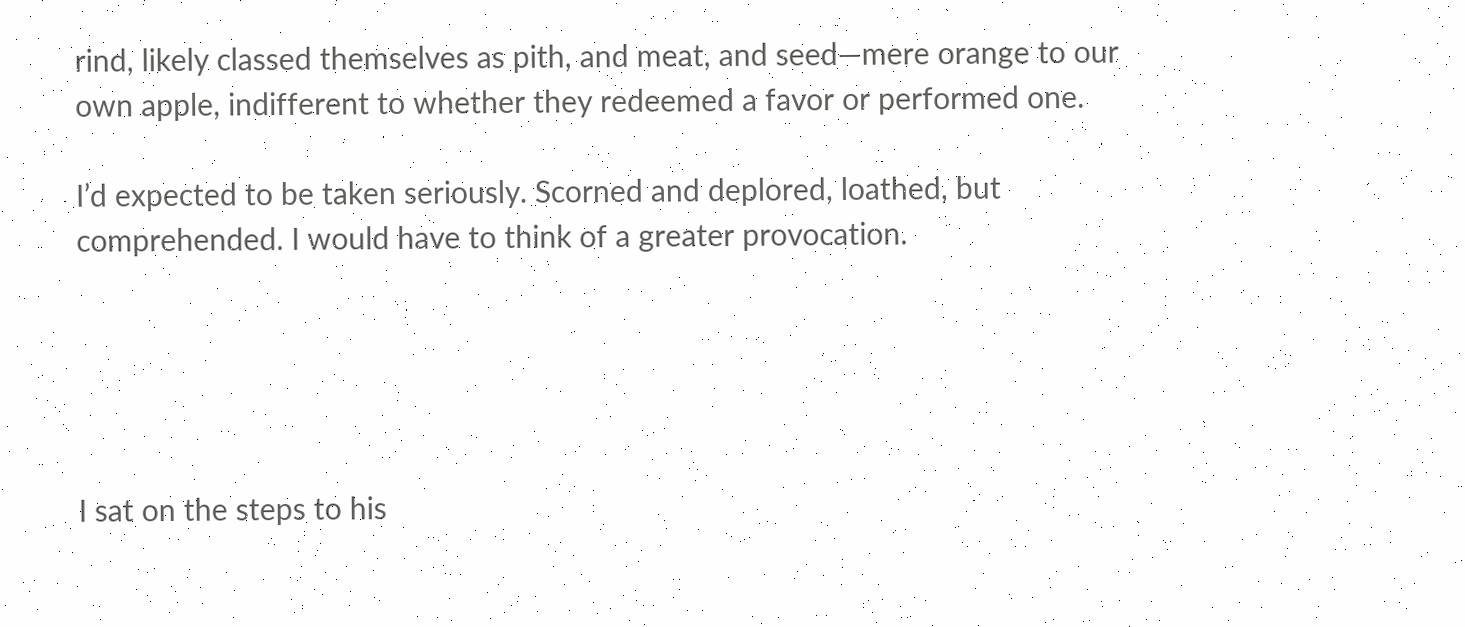rind, likely classed themselves as pith, and meat, and seed—mere orange to our own apple, indifferent to whether they redeemed a favor or performed one.

I’d expected to be taken seriously. Scorned and deplored, loathed, but comprehended. I would have to think of a greater provocation.





I sat on the steps to his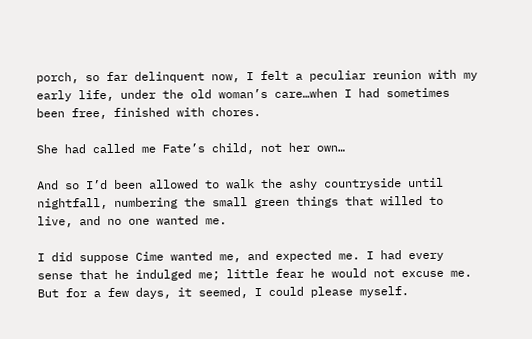porch, so far delinquent now, I felt a peculiar reunion with my early life, under the old woman’s care…when I had sometimes been free, finished with chores.

She had called me Fate’s child, not her own…

And so I’d been allowed to walk the ashy countryside until nightfall, numbering the small green things that willed to live, and no one wanted me.

I did suppose Cime wanted me, and expected me. I had every sense that he indulged me; little fear he would not excuse me. But for a few days, it seemed, I could please myself.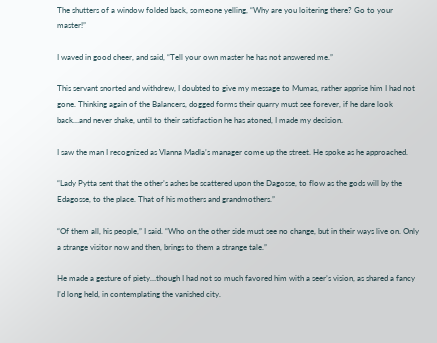The shutters of a window folded back, someone yelling, “Why are you loitering there? Go to your master!”

I waved in good cheer, and said, “Tell your own master he has not answered me.”

This servant snorted and withdrew, I doubted to give my message to Mumas, rather apprise him I had not gone. Thinking again of the Balancers, dogged forms their quarry must see forever, if he dare look back…and never shake, until to their satisfaction he has atoned, I made my decision.

I saw the man I recognized as Vlanna Madla’s manager come up the street. He spoke as he approached.

“Lady Pytta sent that the other’s ashes be scattered upon the Dagosse, to flow as the gods will by the Edagosse, to the place. That of his mothers and grandmothers.”

“Of them all, his people,” I said. “Who on the other side must see no change, but in their ways live on. Only a strange visitor now and then, brings to them a strange tale.”

He made a gesture of piety…though I had not so much favored him with a seer’s vision, as shared a fancy I’d long held, in contemplating the vanished city.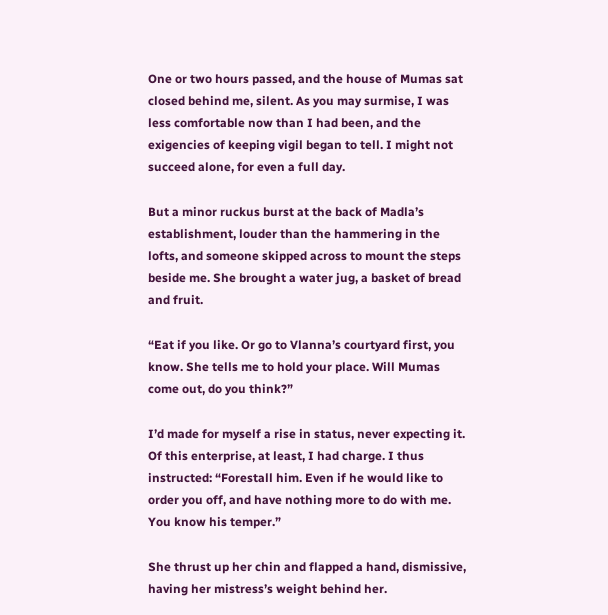One or two hours passed, and the house of Mumas sat closed behind me, silent. As you may surmise, I was less comfortable now than I had been, and the exigencies of keeping vigil began to tell. I might not succeed alone, for even a full day.

But a minor ruckus burst at the back of Madla’s establishment, louder than the hammering in the lofts, and someone skipped across to mount the steps beside me. She brought a water jug, a basket of bread and fruit.

“Eat if you like. Or go to Vlanna’s courtyard first, you know. She tells me to hold your place. Will Mumas come out, do you think?”

I’d made for myself a rise in status, never expecting it. Of this enterprise, at least, I had charge. I thus instructed: “Forestall him. Even if he would like to order you off, and have nothing more to do with me. You know his temper.”

She thrust up her chin and flapped a hand, dismissive, having her mistress’s weight behind her.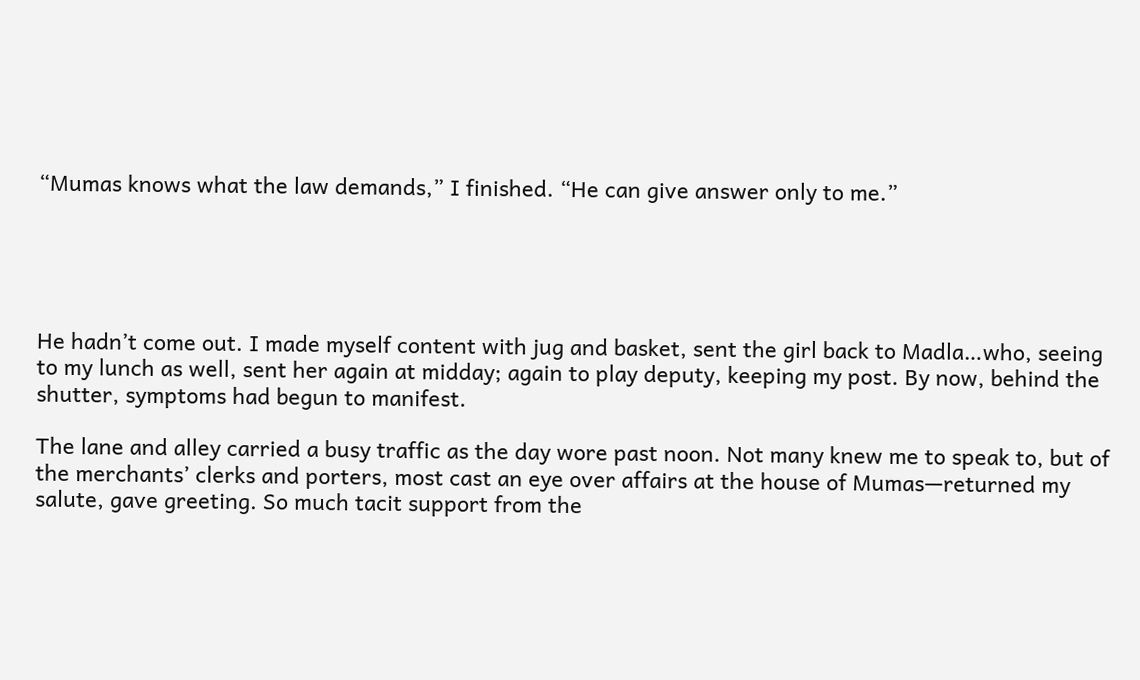“Mumas knows what the law demands,” I finished. “He can give answer only to me.”





He hadn’t come out. I made myself content with jug and basket, sent the girl back to Madla…who, seeing to my lunch as well, sent her again at midday; again to play deputy, keeping my post. By now, behind the shutter, symptoms had begun to manifest.

The lane and alley carried a busy traffic as the day wore past noon. Not many knew me to speak to, but of the merchants’ clerks and porters, most cast an eye over affairs at the house of Mumas—returned my salute, gave greeting. So much tacit support from the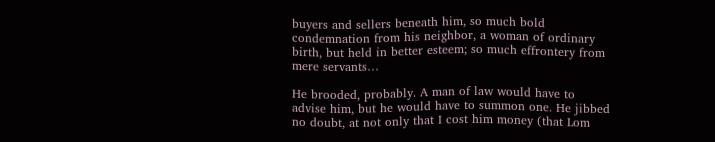buyers and sellers beneath him, so much bold condemnation from his neighbor, a woman of ordinary birth, but held in better esteem; so much effrontery from mere servants…

He brooded, probably. A man of law would have to advise him, but he would have to summon one. He jibbed no doubt, at not only that I cost him money (that Lom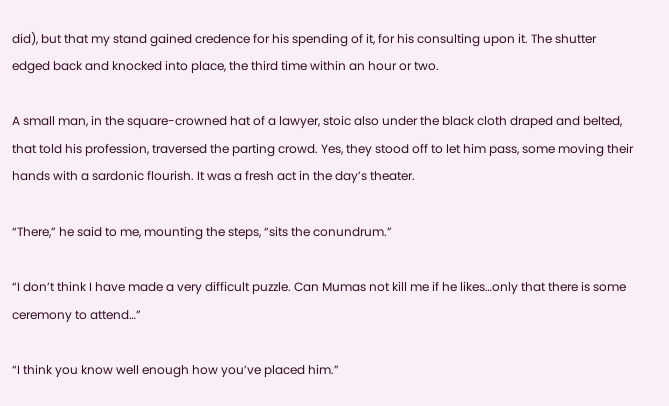did), but that my stand gained credence for his spending of it, for his consulting upon it. The shutter edged back and knocked into place, the third time within an hour or two.

A small man, in the square-crowned hat of a lawyer, stoic also under the black cloth draped and belted, that told his profession, traversed the parting crowd. Yes, they stood off to let him pass, some moving their hands with a sardonic flourish. It was a fresh act in the day’s theater.

“There,” he said to me, mounting the steps, “sits the conundrum.”

“I don’t think I have made a very difficult puzzle. Can Mumas not kill me if he likes…only that there is some ceremony to attend…”

“I think you know well enough how you’ve placed him.”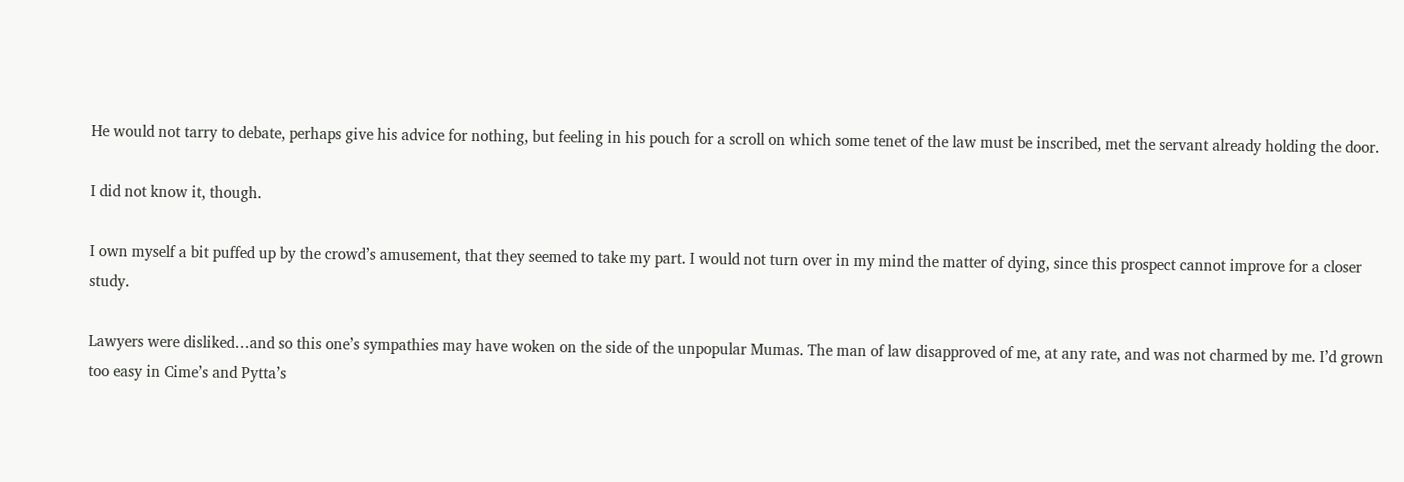He would not tarry to debate, perhaps give his advice for nothing, but feeling in his pouch for a scroll on which some tenet of the law must be inscribed, met the servant already holding the door.

I did not know it, though.

I own myself a bit puffed up by the crowd’s amusement, that they seemed to take my part. I would not turn over in my mind the matter of dying, since this prospect cannot improve for a closer study.

Lawyers were disliked…and so this one’s sympathies may have woken on the side of the unpopular Mumas. The man of law disapproved of me, at any rate, and was not charmed by me. I’d grown too easy in Cime’s and Pytta’s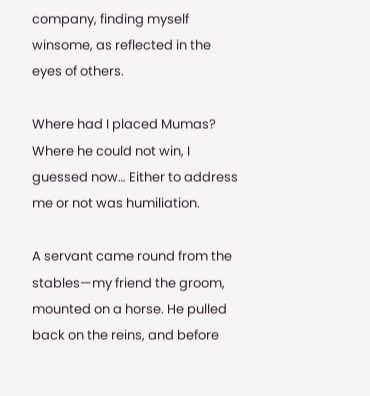company, finding myself winsome, as reflected in the eyes of others.

Where had I placed Mumas? Where he could not win, I guessed now… Either to address me or not was humiliation.

A servant came round from the stables—my friend the groom, mounted on a horse. He pulled back on the reins, and before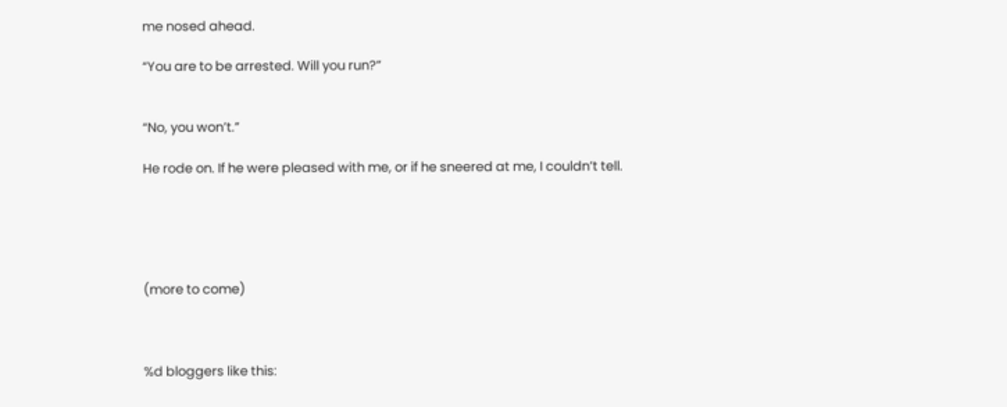me nosed ahead.

“You are to be arrested. Will you run?”


“No, you won’t.”

He rode on. If he were pleased with me, or if he sneered at me, I couldn’t tell.





(more to come)



%d bloggers like this: